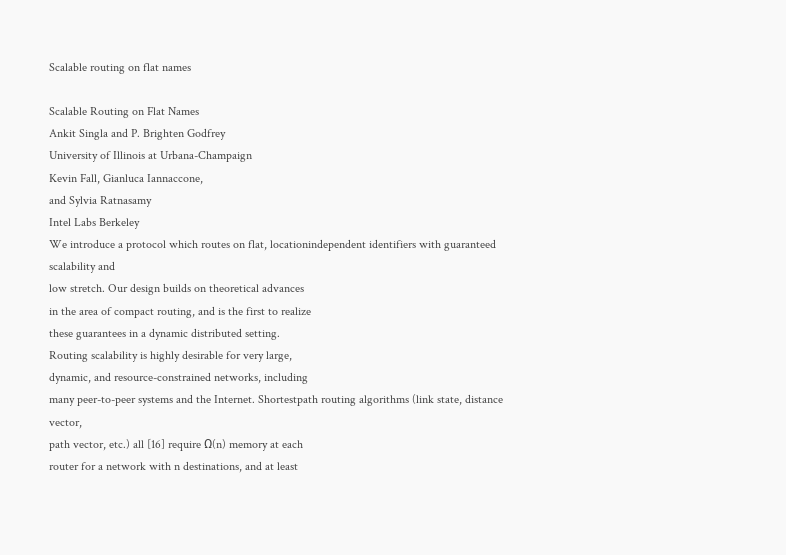Scalable routing on flat names

Scalable Routing on Flat Names
Ankit Singla and P. Brighten Godfrey
University of Illinois at Urbana-Champaign
Kevin Fall, Gianluca Iannaccone,
and Sylvia Ratnasamy
Intel Labs Berkeley
We introduce a protocol which routes on flat, locationindependent identifiers with guaranteed scalability and
low stretch. Our design builds on theoretical advances
in the area of compact routing, and is the first to realize
these guarantees in a dynamic distributed setting.
Routing scalability is highly desirable for very large,
dynamic, and resource-constrained networks, including
many peer-to-peer systems and the Internet. Shortestpath routing algorithms (link state, distance vector,
path vector, etc.) all [16] require Ω(n) memory at each
router for a network with n destinations, and at least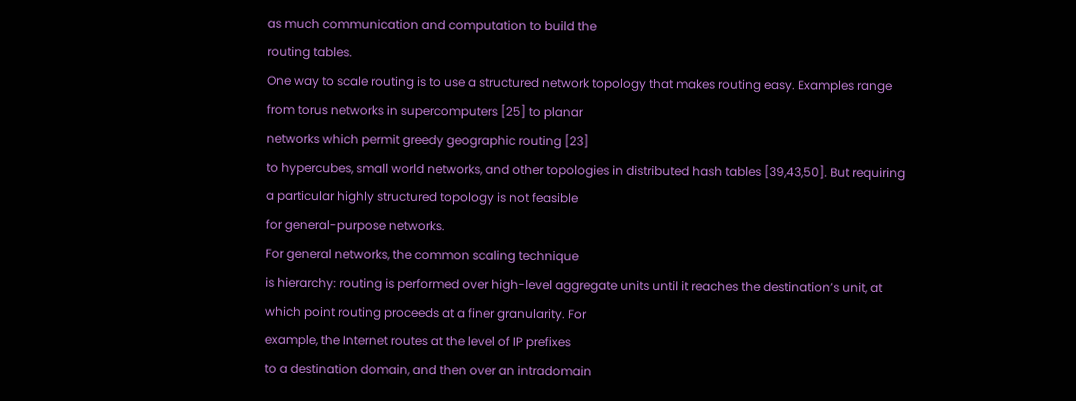as much communication and computation to build the
routing tables.
One way to scale routing is to use a structured network topology that makes routing easy. Examples range
from torus networks in supercomputers [25] to planar
networks which permit greedy geographic routing [23]
to hypercubes, small world networks, and other topologies in distributed hash tables [39,43,50]. But requiring
a particular highly structured topology is not feasible
for general-purpose networks.
For general networks, the common scaling technique
is hierarchy: routing is performed over high-level aggregate units until it reaches the destination’s unit, at
which point routing proceeds at a finer granularity. For
example, the Internet routes at the level of IP prefixes
to a destination domain, and then over an intradomain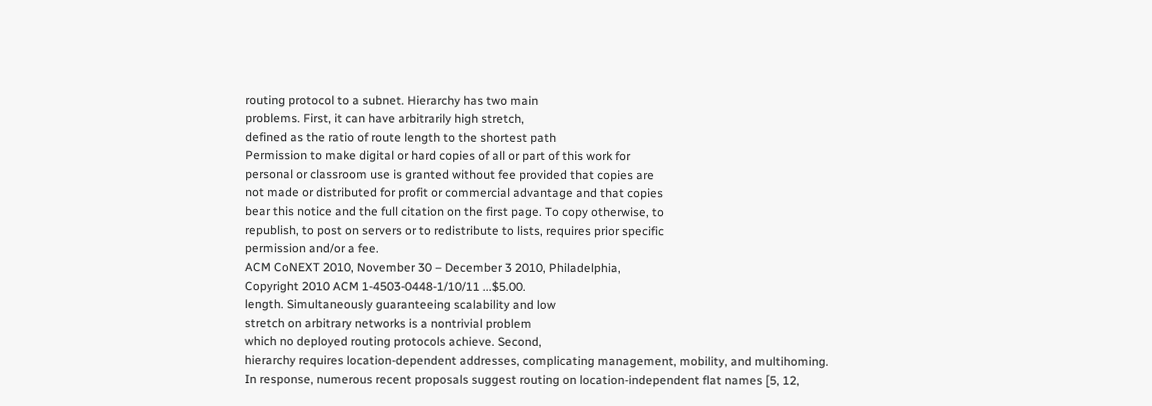routing protocol to a subnet. Hierarchy has two main
problems. First, it can have arbitrarily high stretch,
defined as the ratio of route length to the shortest path
Permission to make digital or hard copies of all or part of this work for
personal or classroom use is granted without fee provided that copies are
not made or distributed for profit or commercial advantage and that copies
bear this notice and the full citation on the first page. To copy otherwise, to
republish, to post on servers or to redistribute to lists, requires prior specific
permission and/or a fee.
ACM CoNEXT 2010, November 30 – December 3 2010, Philadelphia,
Copyright 2010 ACM 1-4503-0448-1/10/11 ...$5.00.
length. Simultaneously guaranteeing scalability and low
stretch on arbitrary networks is a nontrivial problem
which no deployed routing protocols achieve. Second,
hierarchy requires location-dependent addresses, complicating management, mobility, and multihoming.
In response, numerous recent proposals suggest routing on location-independent flat names [5, 12,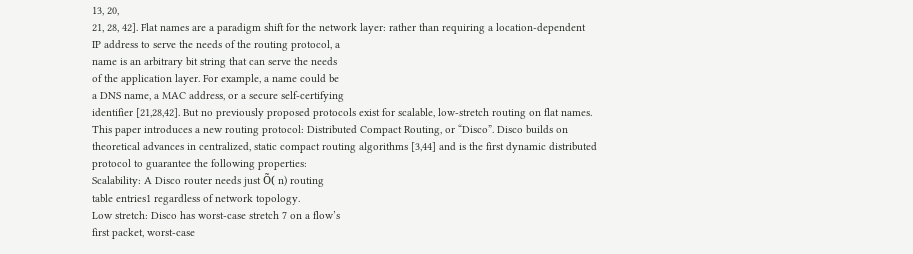13, 20,
21, 28, 42]. Flat names are a paradigm shift for the network layer: rather than requiring a location-dependent
IP address to serve the needs of the routing protocol, a
name is an arbitrary bit string that can serve the needs
of the application layer. For example, a name could be
a DNS name, a MAC address, or a secure self-certifying
identifier [21,28,42]. But no previously proposed protocols exist for scalable, low-stretch routing on flat names.
This paper introduces a new routing protocol: Distributed Compact Routing, or “Disco”. Disco builds on
theoretical advances in centralized, static compact routing algorithms [3,44] and is the first dynamic distributed
protocol to guarantee the following properties:
Scalability: A Disco router needs just Õ( n) routing
table entries1 regardless of network topology.
Low stretch: Disco has worst-case stretch 7 on a flow’s
first packet, worst-case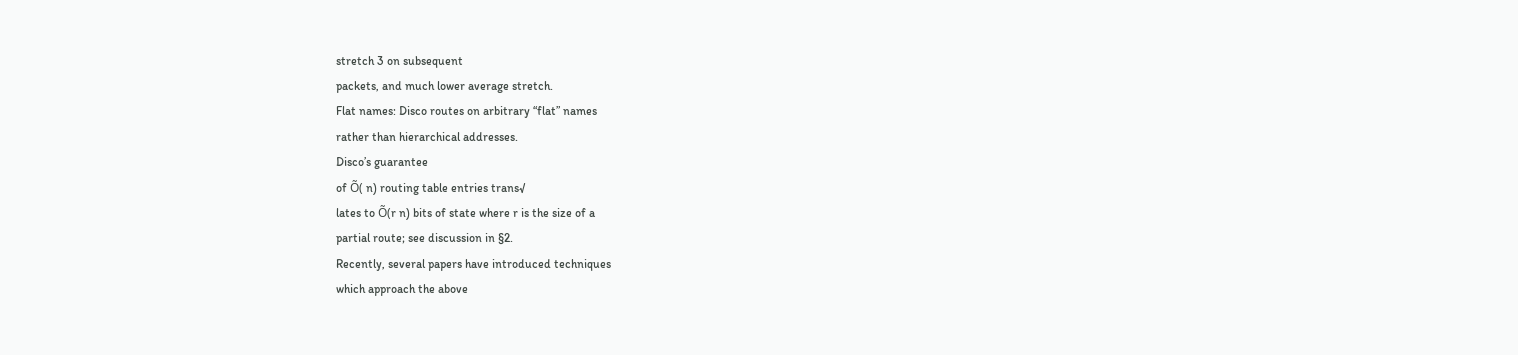stretch 3 on subsequent
packets, and much lower average stretch.
Flat names: Disco routes on arbitrary “flat” names
rather than hierarchical addresses.
Disco’s guarantee
of Õ( n) routing table entries trans√
lates to Õ(r n) bits of state where r is the size of a
partial route; see discussion in §2.
Recently, several papers have introduced techniques
which approach the above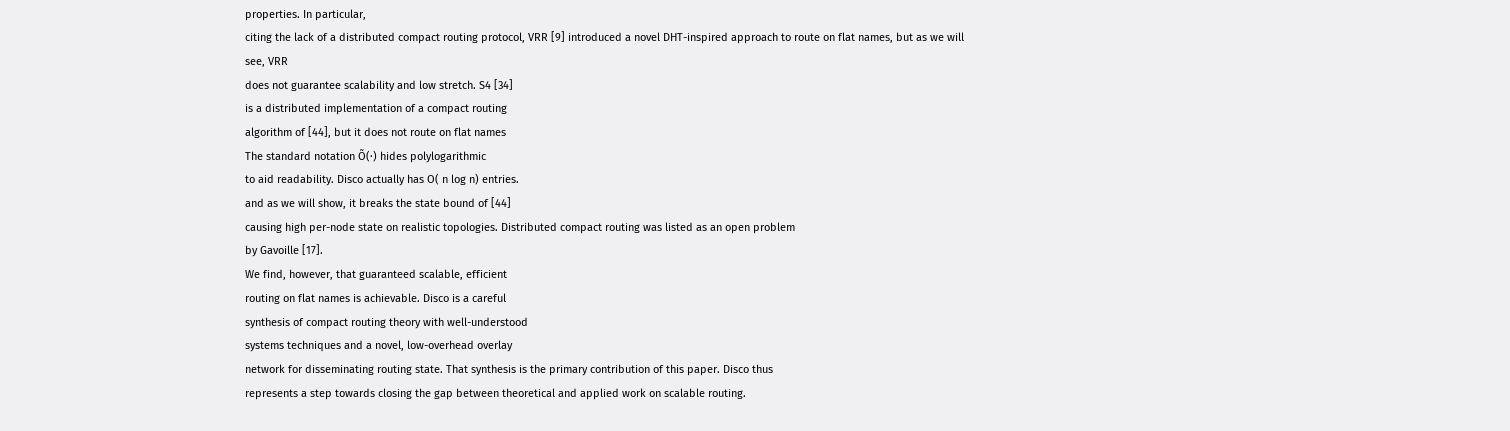properties. In particular,
citing the lack of a distributed compact routing protocol, VRR [9] introduced a novel DHT-inspired approach to route on flat names, but as we will see, VRR
does not guarantee scalability and low stretch. S4 [34]
is a distributed implementation of a compact routing
algorithm of [44], but it does not route on flat names
The standard notation Õ(·) hides polylogarithmic
to aid readability. Disco actually has O( n log n) entries.
and as we will show, it breaks the state bound of [44]
causing high per-node state on realistic topologies. Distributed compact routing was listed as an open problem
by Gavoille [17].
We find, however, that guaranteed scalable, efficient
routing on flat names is achievable. Disco is a careful
synthesis of compact routing theory with well-understood
systems techniques and a novel, low-overhead overlay
network for disseminating routing state. That synthesis is the primary contribution of this paper. Disco thus
represents a step towards closing the gap between theoretical and applied work on scalable routing.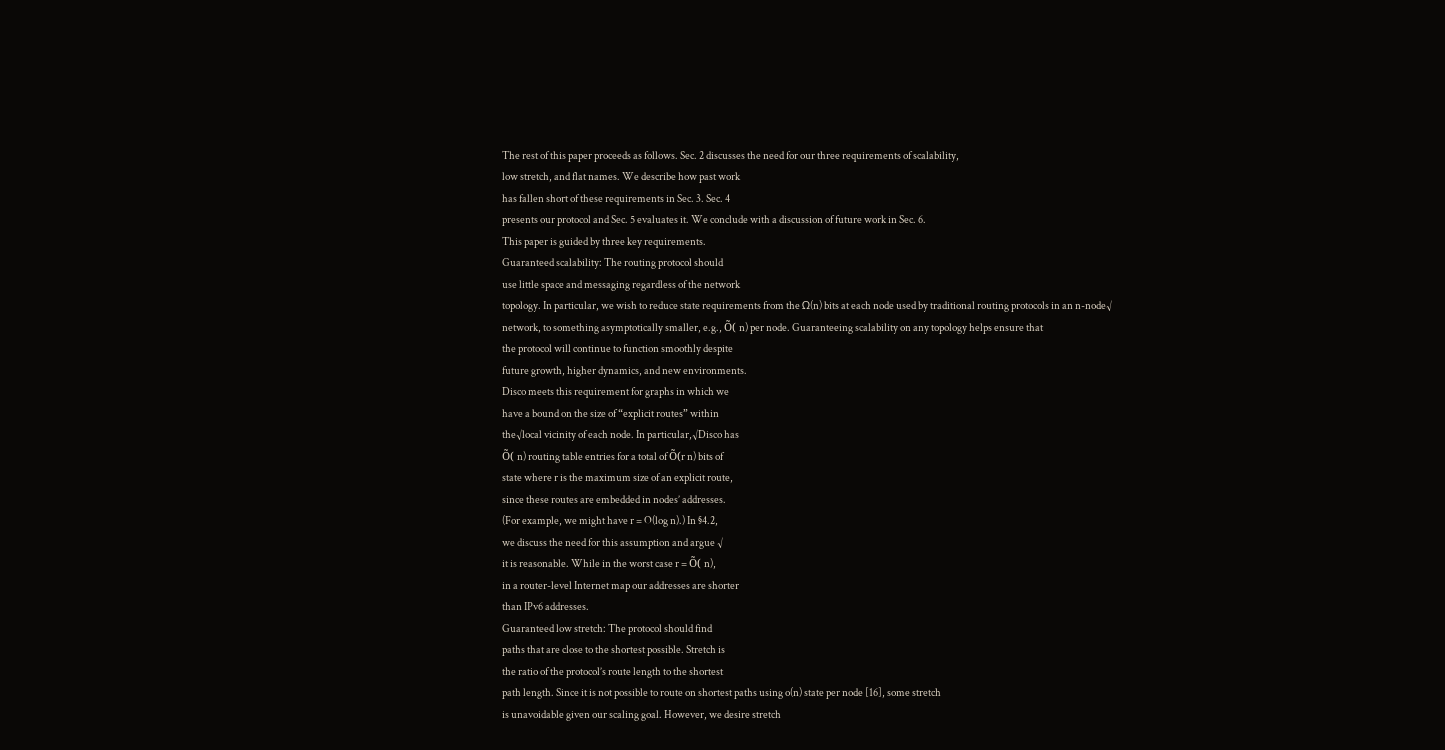The rest of this paper proceeds as follows. Sec. 2 discusses the need for our three requirements of scalability,
low stretch, and flat names. We describe how past work
has fallen short of these requirements in Sec. 3. Sec. 4
presents our protocol and Sec. 5 evaluates it. We conclude with a discussion of future work in Sec. 6.
This paper is guided by three key requirements.
Guaranteed scalability: The routing protocol should
use little space and messaging regardless of the network
topology. In particular, we wish to reduce state requirements from the Ω(n) bits at each node used by traditional routing protocols in an n-node√
network, to something asymptotically smaller, e.g., Õ( n) per node. Guaranteeing scalability on any topology helps ensure that
the protocol will continue to function smoothly despite
future growth, higher dynamics, and new environments.
Disco meets this requirement for graphs in which we
have a bound on the size of “explicit routes” within
the√local vicinity of each node. In particular,√Disco has
Õ( n) routing table entries for a total of Õ(r n) bits of
state where r is the maximum size of an explicit route,
since these routes are embedded in nodes’ addresses.
(For example, we might have r = O(log n).) In §4.2,
we discuss the need for this assumption and argue √
it is reasonable. While in the worst case r = Õ( n),
in a router-level Internet map our addresses are shorter
than IPv6 addresses.
Guaranteed low stretch: The protocol should find
paths that are close to the shortest possible. Stretch is
the ratio of the protocol’s route length to the shortest
path length. Since it is not possible to route on shortest paths using o(n) state per node [16], some stretch
is unavoidable given our scaling goal. However, we desire stretch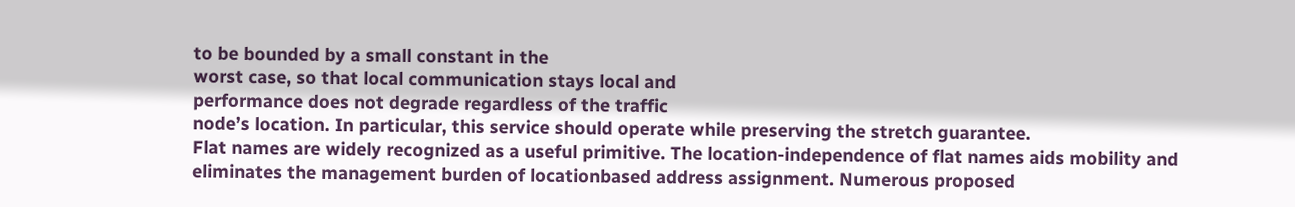to be bounded by a small constant in the
worst case, so that local communication stays local and
performance does not degrade regardless of the traffic
node’s location. In particular, this service should operate while preserving the stretch guarantee.
Flat names are widely recognized as a useful primitive. The location-independence of flat names aids mobility and eliminates the management burden of locationbased address assignment. Numerous proposed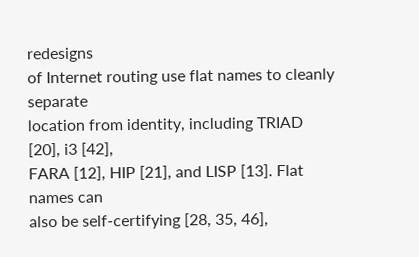redesigns
of Internet routing use flat names to cleanly separate
location from identity, including TRIAD [20], i3 [42],
FARA [12], HIP [21], and LISP [13]. Flat names can
also be self-certifying [28, 35, 46],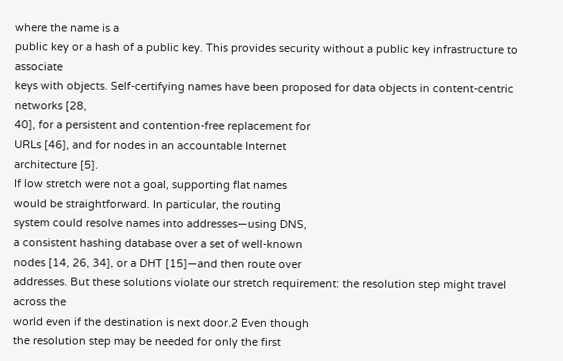where the name is a
public key or a hash of a public key. This provides security without a public key infrastructure to associate
keys with objects. Self-certifying names have been proposed for data objects in content-centric networks [28,
40], for a persistent and contention-free replacement for
URLs [46], and for nodes in an accountable Internet
architecture [5].
If low stretch were not a goal, supporting flat names
would be straightforward. In particular, the routing
system could resolve names into addresses—using DNS,
a consistent hashing database over a set of well-known
nodes [14, 26, 34], or a DHT [15]—and then route over
addresses. But these solutions violate our stretch requirement: the resolution step might travel across the
world even if the destination is next door.2 Even though
the resolution step may be needed for only the first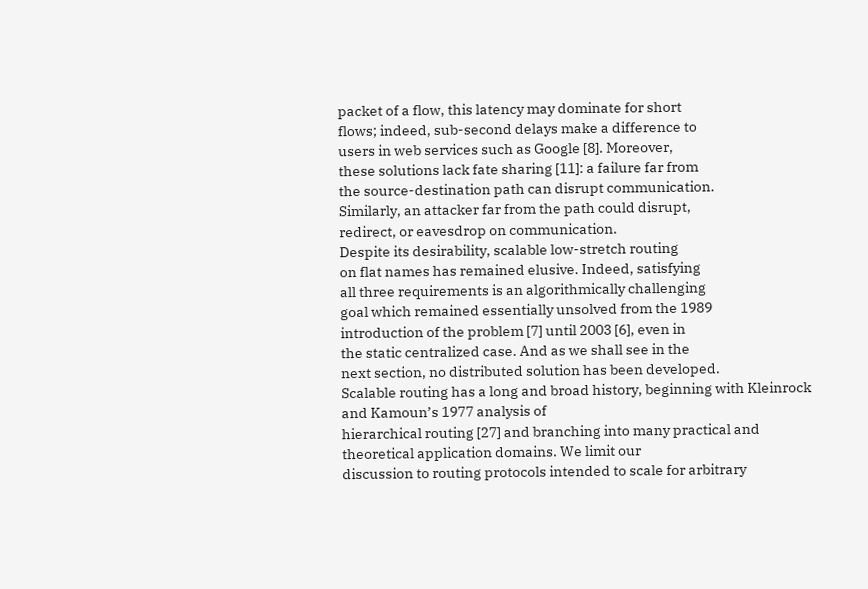packet of a flow, this latency may dominate for short
flows; indeed, sub-second delays make a difference to
users in web services such as Google [8]. Moreover,
these solutions lack fate sharing [11]: a failure far from
the source-destination path can disrupt communication.
Similarly, an attacker far from the path could disrupt,
redirect, or eavesdrop on communication.
Despite its desirability, scalable low-stretch routing
on flat names has remained elusive. Indeed, satisfying
all three requirements is an algorithmically challenging
goal which remained essentially unsolved from the 1989
introduction of the problem [7] until 2003 [6], even in
the static centralized case. And as we shall see in the
next section, no distributed solution has been developed.
Scalable routing has a long and broad history, beginning with Kleinrock and Kamoun’s 1977 analysis of
hierarchical routing [27] and branching into many practical and theoretical application domains. We limit our
discussion to routing protocols intended to scale for arbitrary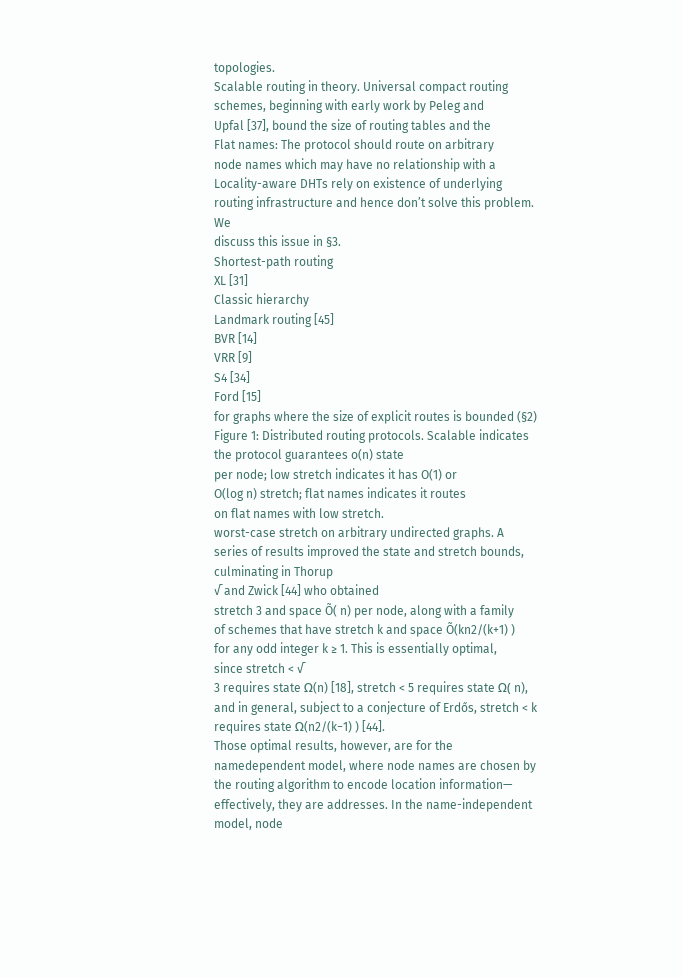topologies.
Scalable routing in theory. Universal compact routing schemes, beginning with early work by Peleg and
Upfal [37], bound the size of routing tables and the
Flat names: The protocol should route on arbitrary
node names which may have no relationship with a
Locality-aware DHTs rely on existence of underlying routing infrastructure and hence don’t solve this problem. We
discuss this issue in §3.
Shortest-path routing
XL [31]
Classic hierarchy
Landmark routing [45]
BVR [14]
VRR [9]
S4 [34]
Ford [15]
for graphs where the size of explicit routes is bounded (§2)
Figure 1: Distributed routing protocols. Scalable indicates the protocol guarantees o(n) state
per node; low stretch indicates it has O(1) or
O(log n) stretch; flat names indicates it routes
on flat names with low stretch.
worst-case stretch on arbitrary undirected graphs. A
series of results improved the state and stretch bounds,
culminating in Thorup
√ and Zwick [44] who obtained
stretch 3 and space Õ( n) per node, along with a family
of schemes that have stretch k and space Õ(kn2/(k+1) )
for any odd integer k ≥ 1. This is essentially optimal,
since stretch < √
3 requires state Ω(n) [18], stretch < 5 requires state Ω( n), and in general, subject to a conjecture of Erdős, stretch < k requires state Ω(n2/(k−1) ) [44].
Those optimal results, however, are for the namedependent model, where node names are chosen by
the routing algorithm to encode location information—
effectively, they are addresses. In the name-independent
model, node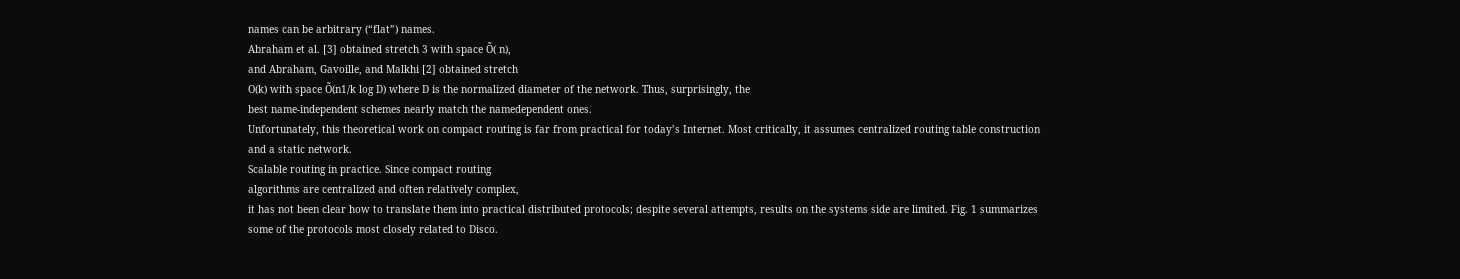names can be arbitrary (“flat”) names.
Abraham et al. [3] obtained stretch 3 with space Õ( n),
and Abraham, Gavoille, and Malkhi [2] obtained stretch
O(k) with space Õ(n1/k log D) where D is the normalized diameter of the network. Thus, surprisingly, the
best name-independent schemes nearly match the namedependent ones.
Unfortunately, this theoretical work on compact routing is far from practical for today’s Internet. Most critically, it assumes centralized routing table construction
and a static network.
Scalable routing in practice. Since compact routing
algorithms are centralized and often relatively complex,
it has not been clear how to translate them into practical distributed protocols; despite several attempts, results on the systems side are limited. Fig. 1 summarizes
some of the protocols most closely related to Disco.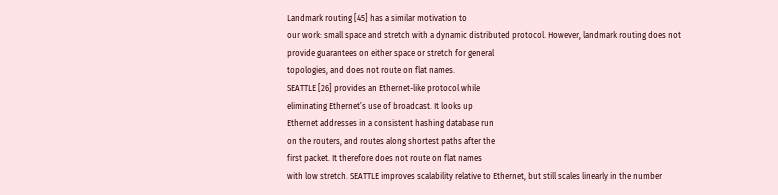Landmark routing [45] has a similar motivation to
our work: small space and stretch with a dynamic distributed protocol. However, landmark routing does not
provide guarantees on either space or stretch for general
topologies, and does not route on flat names.
SEATTLE [26] provides an Ethernet-like protocol while
eliminating Ethernet’s use of broadcast. It looks up
Ethernet addresses in a consistent hashing database run
on the routers, and routes along shortest paths after the
first packet. It therefore does not route on flat names
with low stretch. SEATTLE improves scalability relative to Ethernet, but still scales linearly in the number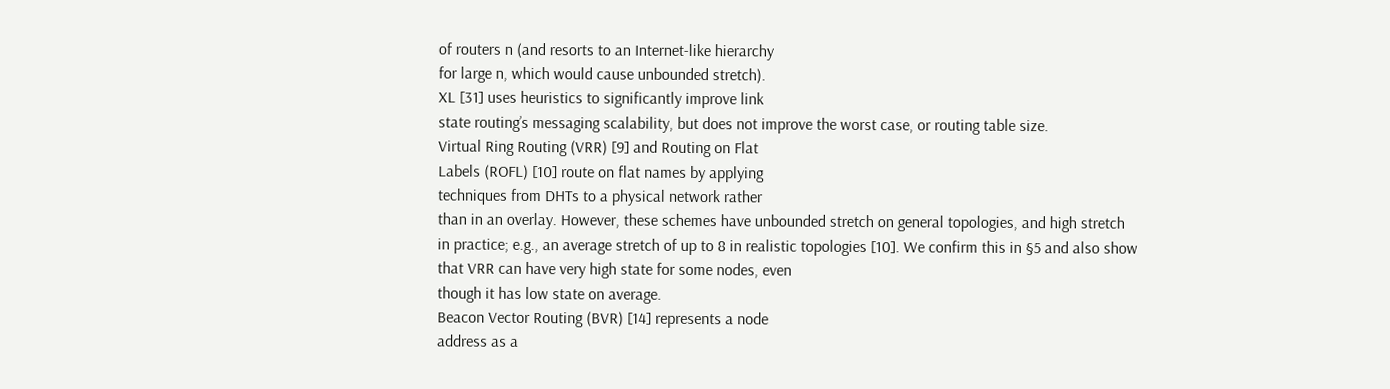of routers n (and resorts to an Internet-like hierarchy
for large n, which would cause unbounded stretch).
XL [31] uses heuristics to significantly improve link
state routing’s messaging scalability, but does not improve the worst case, or routing table size.
Virtual Ring Routing (VRR) [9] and Routing on Flat
Labels (ROFL) [10] route on flat names by applying
techniques from DHTs to a physical network rather
than in an overlay. However, these schemes have unbounded stretch on general topologies, and high stretch
in practice; e.g., an average stretch of up to 8 in realistic topologies [10]. We confirm this in §5 and also show
that VRR can have very high state for some nodes, even
though it has low state on average.
Beacon Vector Routing (BVR) [14] represents a node
address as a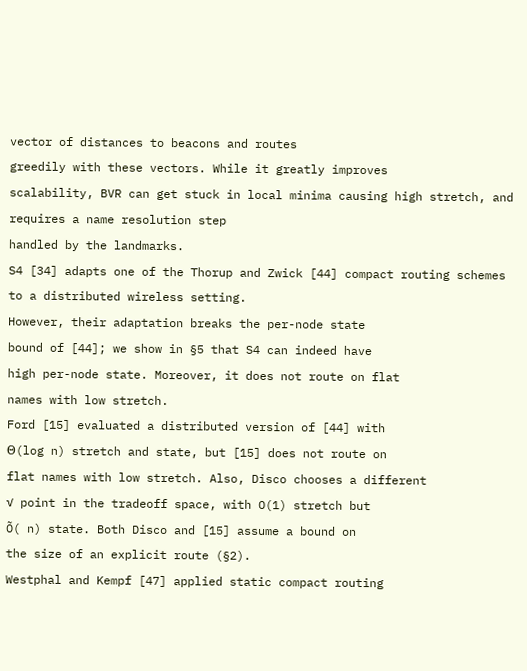vector of distances to beacons and routes
greedily with these vectors. While it greatly improves
scalability, BVR can get stuck in local minima causing high stretch, and requires a name resolution step
handled by the landmarks.
S4 [34] adapts one of the Thorup and Zwick [44] compact routing schemes to a distributed wireless setting.
However, their adaptation breaks the per-node state
bound of [44]; we show in §5 that S4 can indeed have
high per-node state. Moreover, it does not route on flat
names with low stretch.
Ford [15] evaluated a distributed version of [44] with
Θ(log n) stretch and state, but [15] does not route on
flat names with low stretch. Also, Disco chooses a different
√ point in the tradeoff space, with O(1) stretch but
Õ( n) state. Both Disco and [15] assume a bound on
the size of an explicit route (§2).
Westphal and Kempf [47] applied static compact routing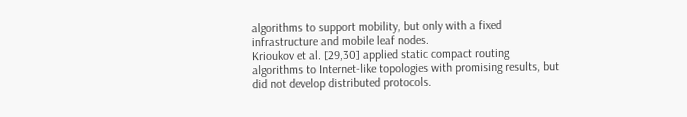algorithms to support mobility, but only with a fixed
infrastructure and mobile leaf nodes.
Krioukov et al. [29,30] applied static compact routing
algorithms to Internet-like topologies with promising results, but did not develop distributed protocols.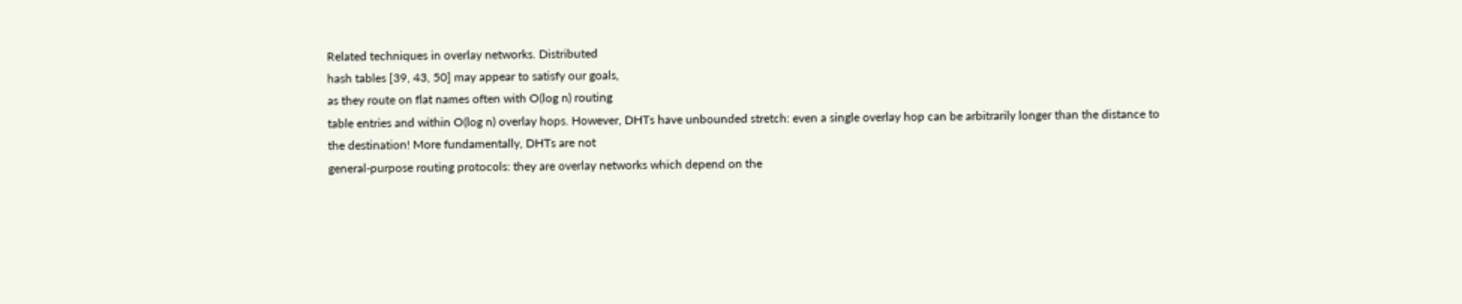Related techniques in overlay networks. Distributed
hash tables [39, 43, 50] may appear to satisfy our goals,
as they route on flat names often with O(log n) routing
table entries and within O(log n) overlay hops. However, DHTs have unbounded stretch: even a single overlay hop can be arbitrarily longer than the distance to
the destination! More fundamentally, DHTs are not
general-purpose routing protocols: they are overlay networks which depend on the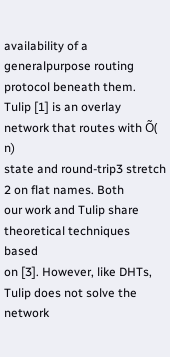availability of a generalpurpose routing protocol beneath them.
Tulip [1] is an overlay network that routes with Õ( n)
state and round-trip3 stretch 2 on flat names. Both
our work and Tulip share theoretical techniques based
on [3]. However, like DHTs, Tulip does not solve the
network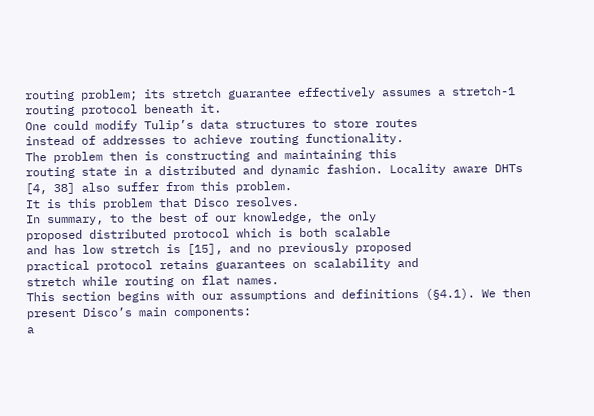routing problem; its stretch guarantee effectively assumes a stretch-1 routing protocol beneath it.
One could modify Tulip’s data structures to store routes
instead of addresses to achieve routing functionality.
The problem then is constructing and maintaining this
routing state in a distributed and dynamic fashion. Locality aware DHTs [4, 38] also suffer from this problem.
It is this problem that Disco resolves.
In summary, to the best of our knowledge, the only
proposed distributed protocol which is both scalable
and has low stretch is [15], and no previously proposed
practical protocol retains guarantees on scalability and
stretch while routing on flat names.
This section begins with our assumptions and definitions (§4.1). We then present Disco’s main components:
a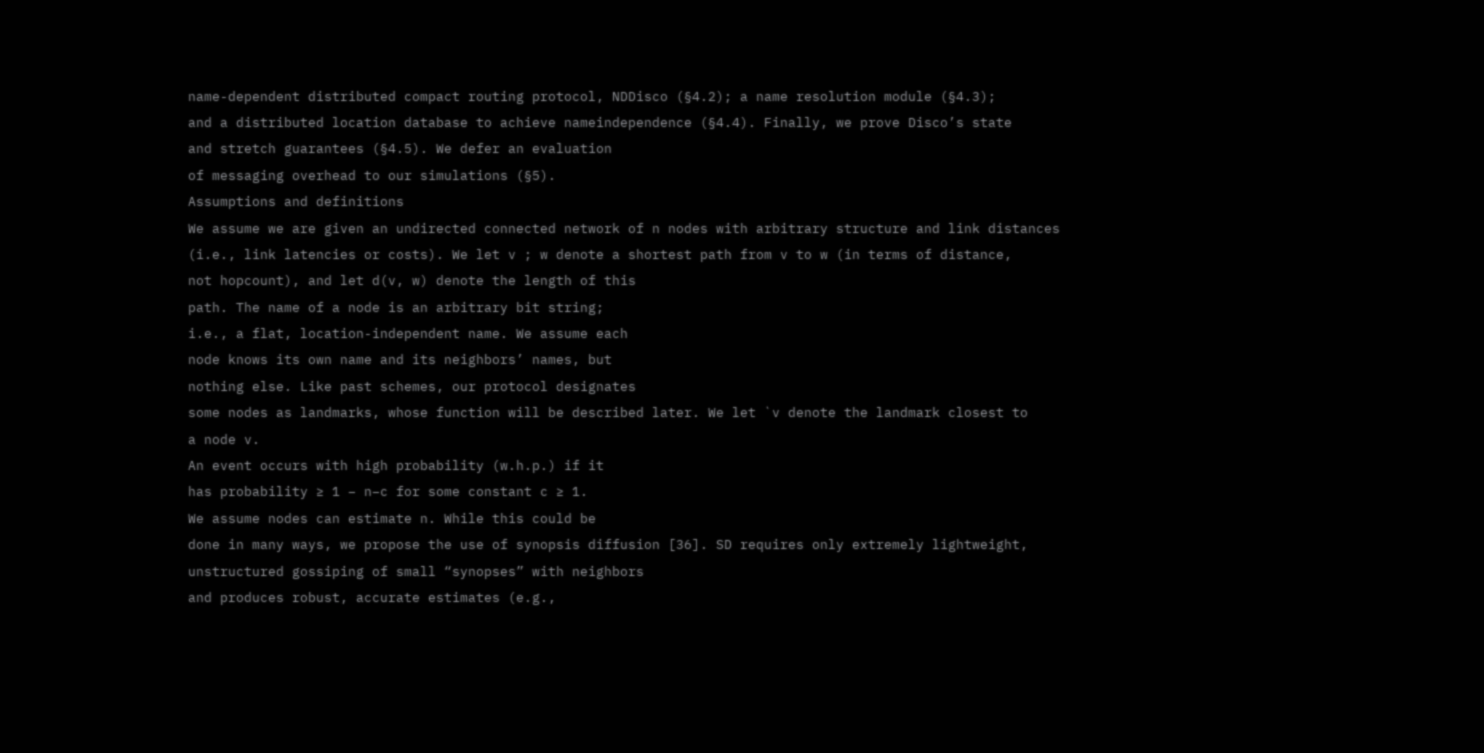name-dependent distributed compact routing protocol, NDDisco (§4.2); a name resolution module (§4.3);
and a distributed location database to achieve nameindependence (§4.4). Finally, we prove Disco’s state
and stretch guarantees (§4.5). We defer an evaluation
of messaging overhead to our simulations (§5).
Assumptions and definitions
We assume we are given an undirected connected network of n nodes with arbitrary structure and link distances (i.e., link latencies or costs). We let v ; w denote a shortest path from v to w (in terms of distance,
not hopcount), and let d(v, w) denote the length of this
path. The name of a node is an arbitrary bit string;
i.e., a flat, location-independent name. We assume each
node knows its own name and its neighbors’ names, but
nothing else. Like past schemes, our protocol designates
some nodes as landmarks, whose function will be described later. We let `v denote the landmark closest to
a node v.
An event occurs with high probability (w.h.p.) if it
has probability ≥ 1 − n−c for some constant c ≥ 1.
We assume nodes can estimate n. While this could be
done in many ways, we propose the use of synopsis diffusion [36]. SD requires only extremely lightweight, unstructured gossiping of small “synopses” with neighbors
and produces robust, accurate estimates (e.g.,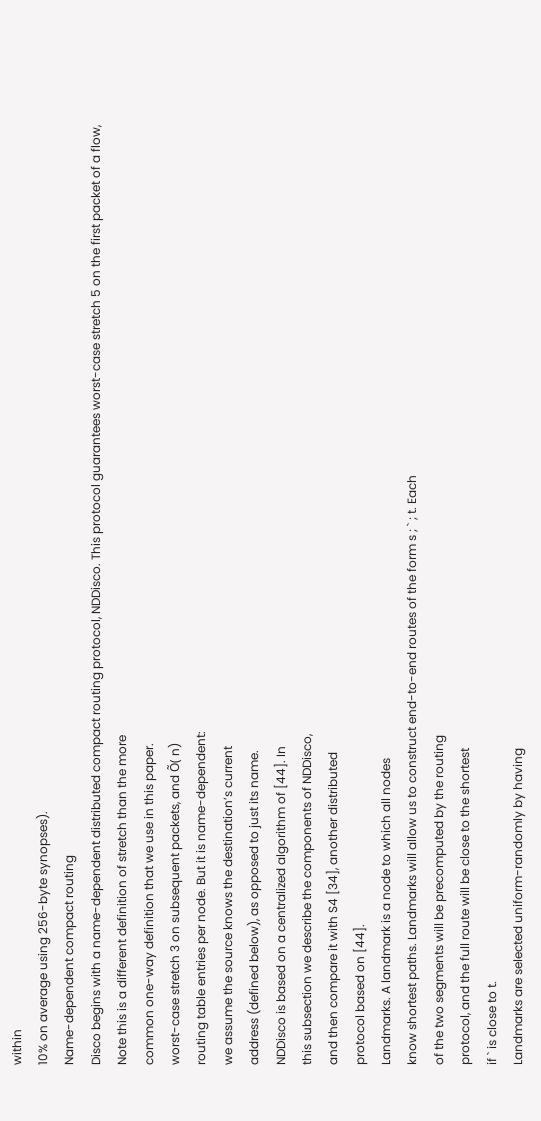within
10% on average using 256-byte synopses).
Name-dependent compact routing
Disco begins with a name-dependent distributed compact routing protocol, NDDisco. This protocol guarantees worst-case stretch 5 on the first packet of a flow,
Note this is a different definition of stretch than the more
common one-way definition that we use in this paper.
worst-case stretch 3 on subsequent packets, and Õ( n)
routing table entries per node. But it is name-dependent:
we assume the source knows the destination’s current
address (defined below), as opposed to just its name.
NDDisco is based on a centralized algorithm of [44]. In
this subsection we describe the components of NDDisco,
and then compare it with S4 [34], another distributed
protocol based on [44].
Landmarks. A landmark is a node to which all nodes
know shortest paths. Landmarks will allow us to construct end-to-end routes of the form s ; ` ; t. Each
of the two segments will be precomputed by the routing
protocol, and the full route will be close to the shortest
if ` is close to t.
Landmarks are selected uniform-randomly by having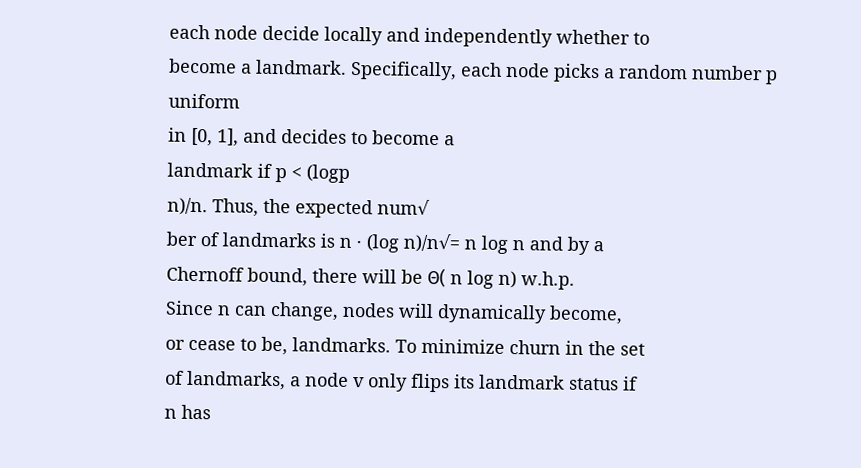each node decide locally and independently whether to
become a landmark. Specifically, each node picks a random number p uniform
in [0, 1], and decides to become a
landmark if p < (logp
n)/n. Thus, the expected num√
ber of landmarks is n · (log n)/n√= n log n and by a
Chernoff bound, there will be Θ( n log n) w.h.p.
Since n can change, nodes will dynamically become,
or cease to be, landmarks. To minimize churn in the set
of landmarks, a node v only flips its landmark status if
n has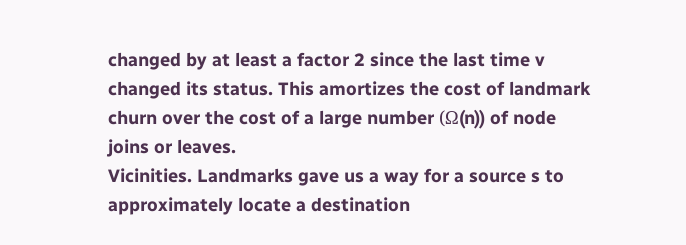changed by at least a factor 2 since the last time v
changed its status. This amortizes the cost of landmark
churn over the cost of a large number (Ω(n)) of node
joins or leaves.
Vicinities. Landmarks gave us a way for a source s to
approximately locate a destination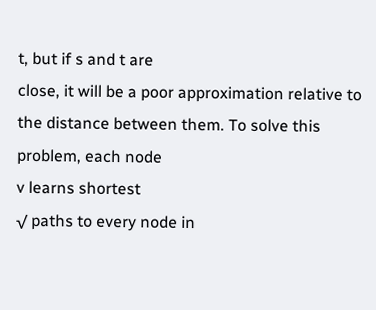t, but if s and t are
close, it will be a poor approximation relative to the distance between them. To solve this problem, each node
v learns shortest
√ paths to every node in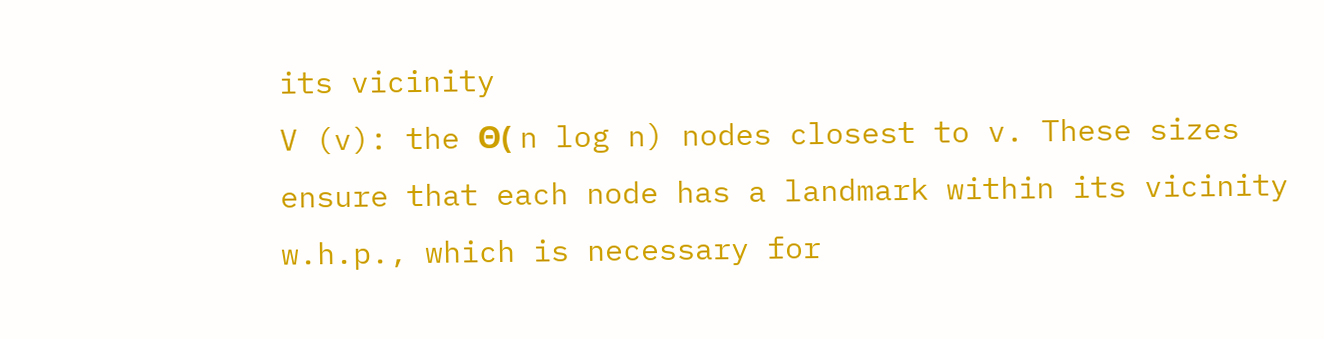its vicinity
V (v): the Θ( n log n) nodes closest to v. These sizes
ensure that each node has a landmark within its vicinity
w.h.p., which is necessary for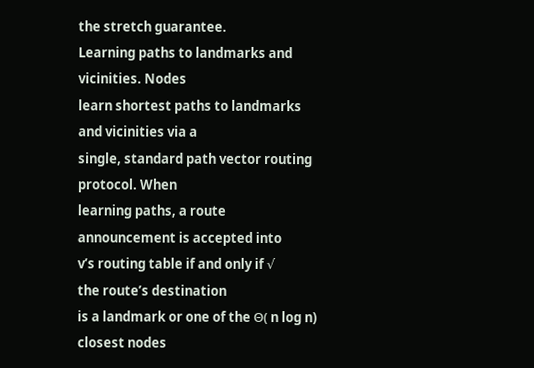the stretch guarantee.
Learning paths to landmarks and vicinities. Nodes
learn shortest paths to landmarks and vicinities via a
single, standard path vector routing protocol. When
learning paths, a route announcement is accepted into
v’s routing table if and only if √
the route’s destination
is a landmark or one of the Θ( n log n) closest nodes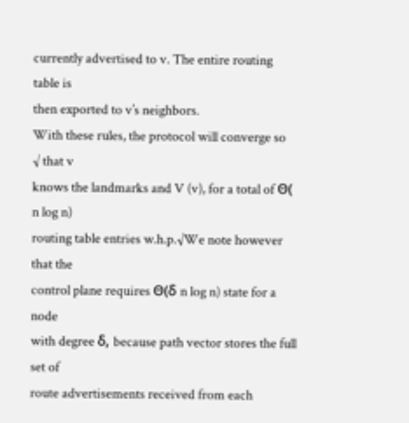currently advertised to v. The entire routing table is
then exported to v’s neighbors.
With these rules, the protocol will converge so
√ that v
knows the landmarks and V (v), for a total of Θ( n log n)
routing table entries w.h.p.√We note however that the
control plane requires Θ(δ n log n) state for a node
with degree δ, because path vector stores the full set of
route advertisements received from each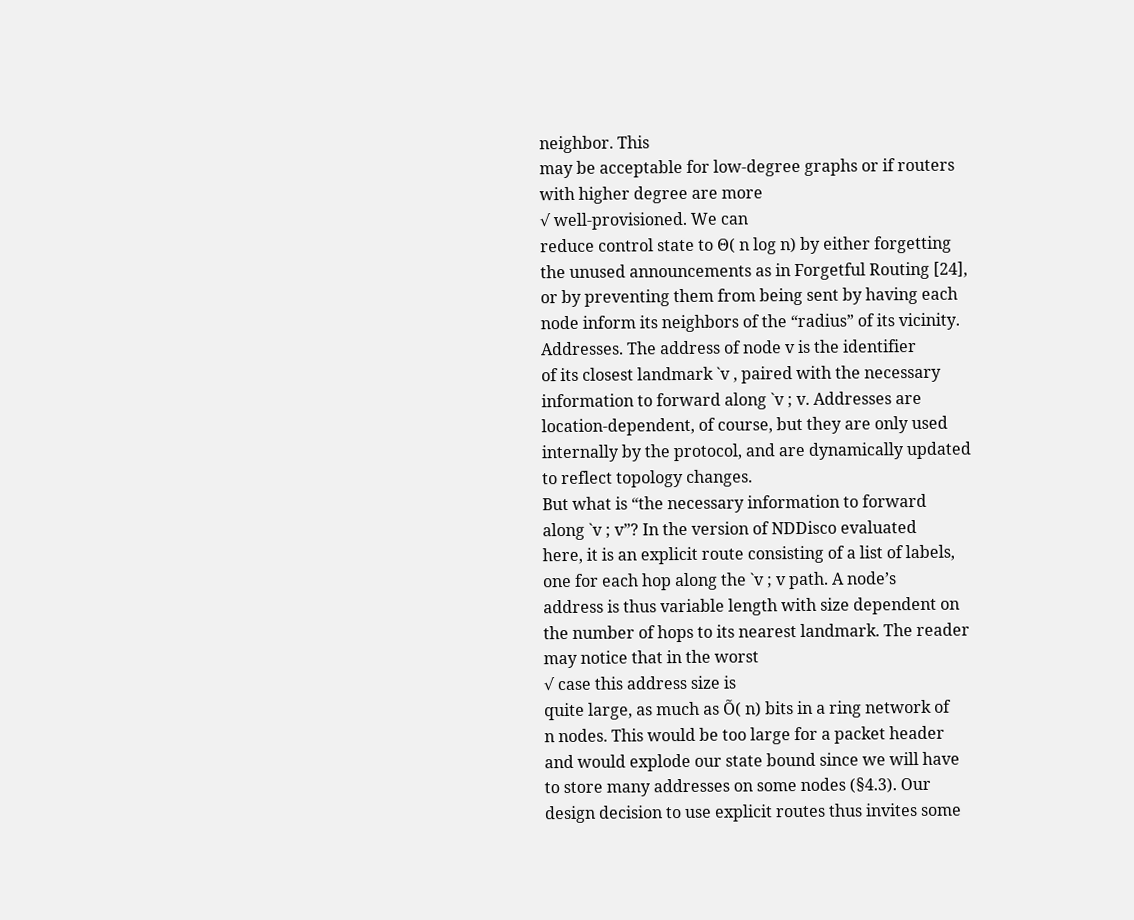neighbor. This
may be acceptable for low-degree graphs or if routers
with higher degree are more
√ well-provisioned. We can
reduce control state to Θ( n log n) by either forgetting
the unused announcements as in Forgetful Routing [24],
or by preventing them from being sent by having each
node inform its neighbors of the “radius” of its vicinity.
Addresses. The address of node v is the identifier
of its closest landmark `v , paired with the necessary
information to forward along `v ; v. Addresses are
location-dependent, of course, but they are only used
internally by the protocol, and are dynamically updated
to reflect topology changes.
But what is “the necessary information to forward
along `v ; v”? In the version of NDDisco evaluated
here, it is an explicit route consisting of a list of labels,
one for each hop along the `v ; v path. A node’s
address is thus variable length with size dependent on
the number of hops to its nearest landmark. The reader
may notice that in the worst
√ case this address size is
quite large, as much as Õ( n) bits in a ring network of
n nodes. This would be too large for a packet header
and would explode our state bound since we will have
to store many addresses on some nodes (§4.3). Our
design decision to use explicit routes thus invites some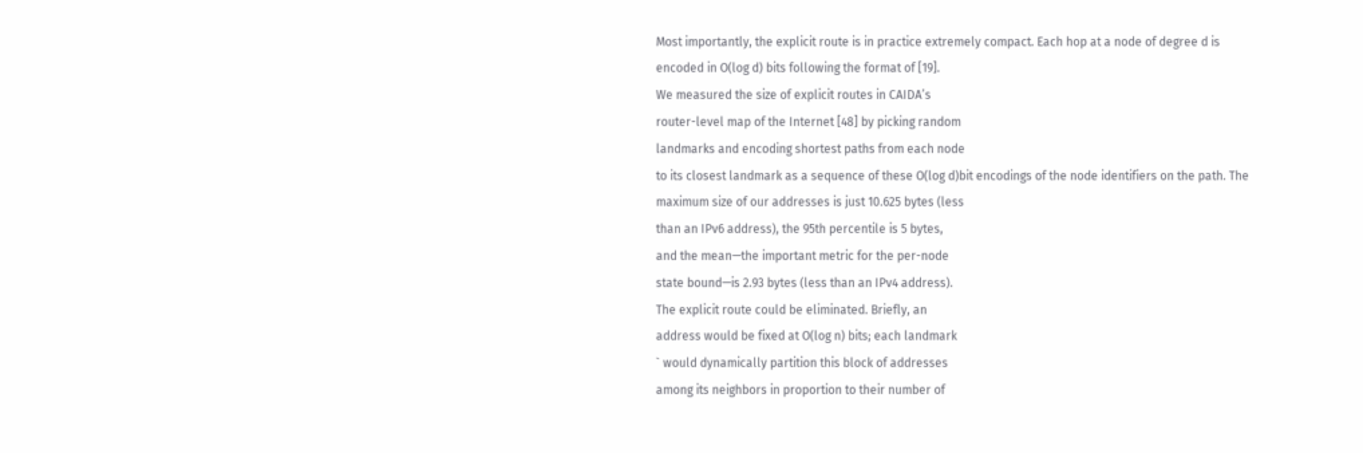Most importantly, the explicit route is in practice extremely compact. Each hop at a node of degree d is
encoded in O(log d) bits following the format of [19].
We measured the size of explicit routes in CAIDA’s
router-level map of the Internet [48] by picking random
landmarks and encoding shortest paths from each node
to its closest landmark as a sequence of these O(log d)bit encodings of the node identifiers on the path. The
maximum size of our addresses is just 10.625 bytes (less
than an IPv6 address), the 95th percentile is 5 bytes,
and the mean—the important metric for the per-node
state bound—is 2.93 bytes (less than an IPv4 address).
The explicit route could be eliminated. Briefly, an
address would be fixed at O(log n) bits; each landmark
` would dynamically partition this block of addresses
among its neighbors in proportion to their number of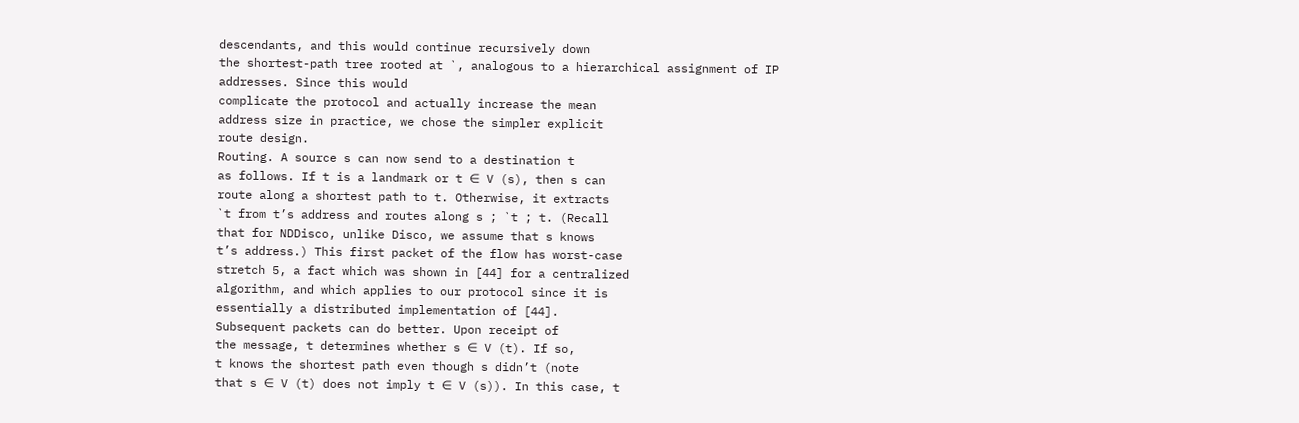descendants, and this would continue recursively down
the shortest-path tree rooted at `, analogous to a hierarchical assignment of IP addresses. Since this would
complicate the protocol and actually increase the mean
address size in practice, we chose the simpler explicit
route design.
Routing. A source s can now send to a destination t
as follows. If t is a landmark or t ∈ V (s), then s can
route along a shortest path to t. Otherwise, it extracts
`t from t’s address and routes along s ; `t ; t. (Recall
that for NDDisco, unlike Disco, we assume that s knows
t’s address.) This first packet of the flow has worst-case
stretch 5, a fact which was shown in [44] for a centralized
algorithm, and which applies to our protocol since it is
essentially a distributed implementation of [44].
Subsequent packets can do better. Upon receipt of
the message, t determines whether s ∈ V (t). If so,
t knows the shortest path even though s didn’t (note
that s ∈ V (t) does not imply t ∈ V (s)). In this case, t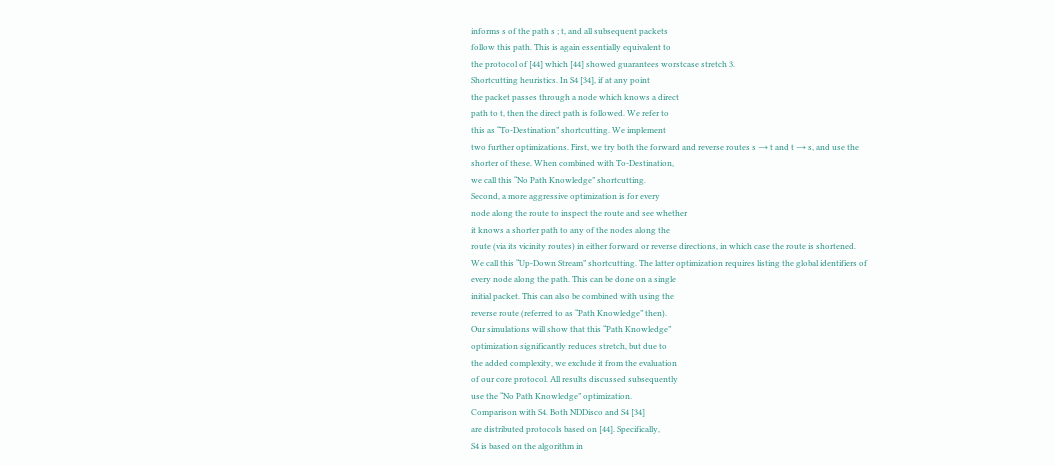informs s of the path s ; t, and all subsequent packets
follow this path. This is again essentially equivalent to
the protocol of [44] which [44] showed guarantees worstcase stretch 3.
Shortcutting heuristics. In S4 [34], if at any point
the packet passes through a node which knows a direct
path to t, then the direct path is followed. We refer to
this as “To-Destination” shortcutting. We implement
two further optimizations. First, we try both the forward and reverse routes s → t and t → s, and use the
shorter of these. When combined with To-Destination,
we call this “No Path Knowledge” shortcutting.
Second, a more aggressive optimization is for every
node along the route to inspect the route and see whether
it knows a shorter path to any of the nodes along the
route (via its vicinity routes) in either forward or reverse directions, in which case the route is shortened.
We call this “Up-Down Stream” shortcutting. The latter optimization requires listing the global identifiers of
every node along the path. This can be done on a single
initial packet. This can also be combined with using the
reverse route (referred to as “Path Knowledge” then).
Our simulations will show that this “Path Knowledge”
optimization significantly reduces stretch, but due to
the added complexity, we exclude it from the evaluation
of our core protocol. All results discussed subsequently
use the “No Path Knowledge” optimization.
Comparison with S4. Both NDDisco and S4 [34]
are distributed protocols based on [44]. Specifically,
S4 is based on the algorithm in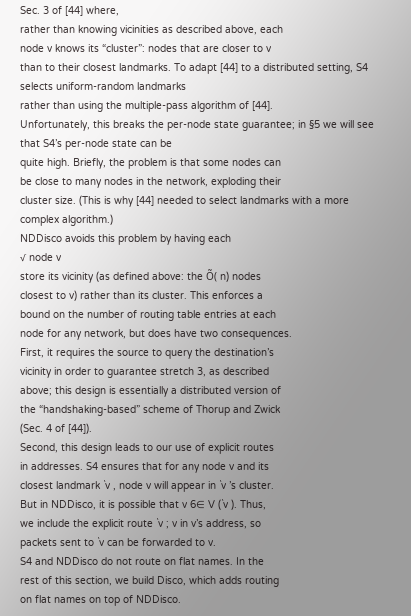Sec. 3 of [44] where,
rather than knowing vicinities as described above, each
node v knows its “cluster”: nodes that are closer to v
than to their closest landmarks. To adapt [44] to a distributed setting, S4 selects uniform-random landmarks
rather than using the multiple-pass algorithm of [44].
Unfortunately, this breaks the per-node state guarantee; in §5 we will see that S4’s per-node state can be
quite high. Briefly, the problem is that some nodes can
be close to many nodes in the network, exploding their
cluster size. (This is why [44] needed to select landmarks with a more complex algorithm.)
NDDisco avoids this problem by having each
√ node v
store its vicinity (as defined above: the Õ( n) nodes
closest to v) rather than its cluster. This enforces a
bound on the number of routing table entries at each
node for any network, but does have two consequences.
First, it requires the source to query the destination’s
vicinity in order to guarantee stretch 3, as described
above; this design is essentially a distributed version of
the “handshaking-based” scheme of Thorup and Zwick
(Sec. 4 of [44]).
Second, this design leads to our use of explicit routes
in addresses. S4 ensures that for any node v and its
closest landmark `v , node v will appear in `v ’s cluster.
But in NDDisco, it is possible that v 6∈ V (`v ). Thus,
we include the explicit route `v ; v in v’s address, so
packets sent to `v can be forwarded to v.
S4 and NDDisco do not route on flat names. In the
rest of this section, we build Disco, which adds routing
on flat names on top of NDDisco.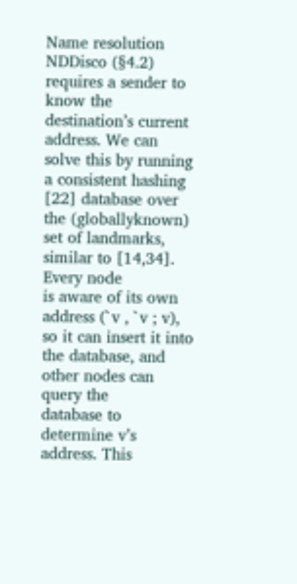Name resolution
NDDisco (§4.2) requires a sender to know the destination’s current address. We can solve this by running
a consistent hashing [22] database over the (globallyknown) set of landmarks, similar to [14,34]. Every node
is aware of its own address (`v , `v ; v), so it can insert it into the database, and other nodes can query the
database to determine v’s address. This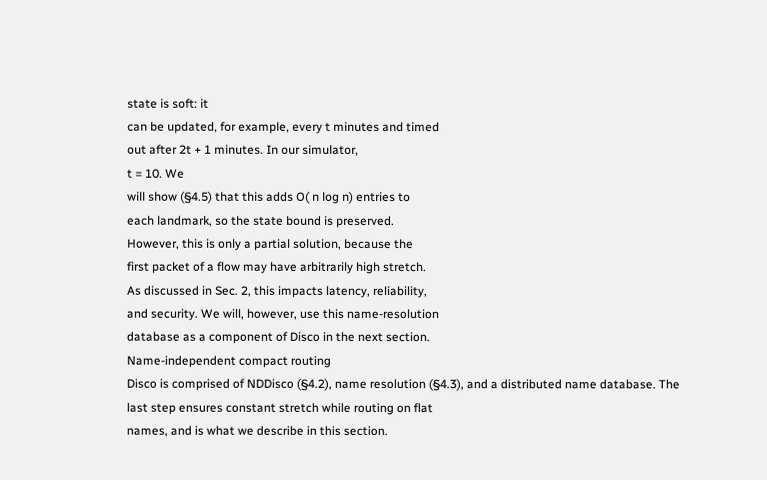state is soft: it
can be updated, for example, every t minutes and timed
out after 2t + 1 minutes. In our simulator,
t = 10. We
will show (§4.5) that this adds O( n log n) entries to
each landmark, so the state bound is preserved.
However, this is only a partial solution, because the
first packet of a flow may have arbitrarily high stretch.
As discussed in Sec. 2, this impacts latency, reliability,
and security. We will, however, use this name-resolution
database as a component of Disco in the next section.
Name-independent compact routing
Disco is comprised of NDDisco (§4.2), name resolution (§4.3), and a distributed name database. The
last step ensures constant stretch while routing on flat
names, and is what we describe in this section.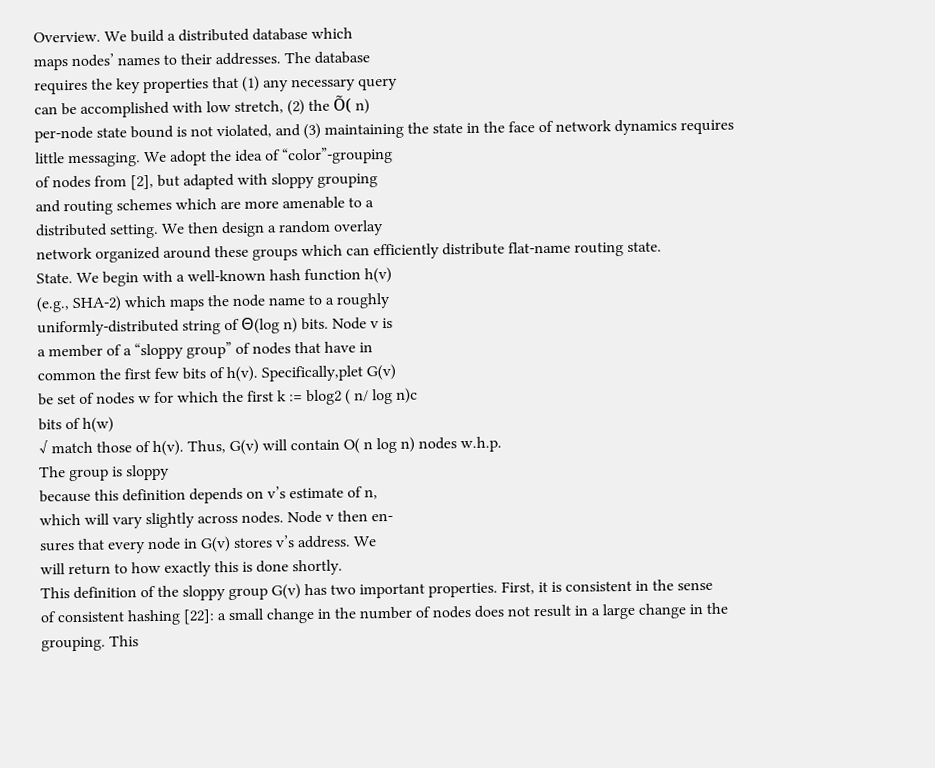Overview. We build a distributed database which
maps nodes’ names to their addresses. The database
requires the key properties that (1) any necessary query
can be accomplished with low stretch, (2) the Õ( n)
per-node state bound is not violated, and (3) maintaining the state in the face of network dynamics requires
little messaging. We adopt the idea of “color”-grouping
of nodes from [2], but adapted with sloppy grouping
and routing schemes which are more amenable to a
distributed setting. We then design a random overlay
network organized around these groups which can efficiently distribute flat-name routing state.
State. We begin with a well-known hash function h(v)
(e.g., SHA-2) which maps the node name to a roughly
uniformly-distributed string of Θ(log n) bits. Node v is
a member of a “sloppy group” of nodes that have in
common the first few bits of h(v). Specifically,plet G(v)
be set of nodes w for which the first k := blog2 ( n/ log n)c
bits of h(w)
√ match those of h(v). Thus, G(v) will contain O( n log n) nodes w.h.p.
The group is sloppy
because this definition depends on v’s estimate of n,
which will vary slightly across nodes. Node v then en-
sures that every node in G(v) stores v’s address. We
will return to how exactly this is done shortly.
This definition of the sloppy group G(v) has two important properties. First, it is consistent in the sense
of consistent hashing [22]: a small change in the number of nodes does not result in a large change in the
grouping. This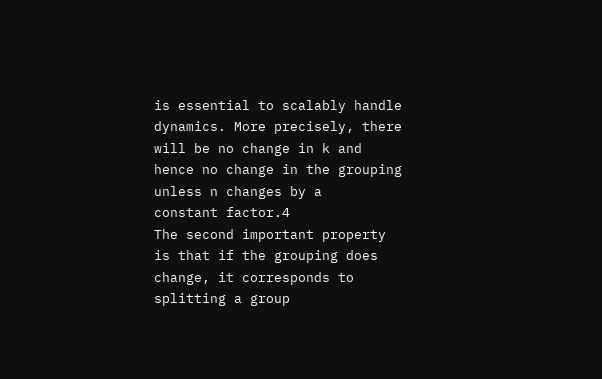is essential to scalably handle dynamics. More precisely, there will be no change in k and
hence no change in the grouping unless n changes by a
constant factor.4
The second important property is that if the grouping does change, it corresponds to splitting a group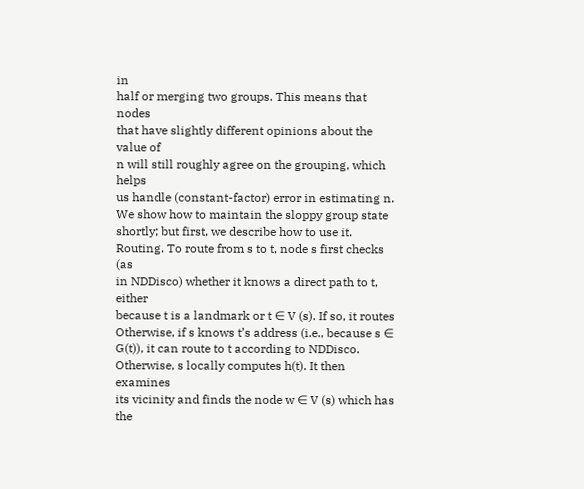in
half or merging two groups. This means that nodes
that have slightly different opinions about the value of
n will still roughly agree on the grouping, which helps
us handle (constant-factor) error in estimating n.
We show how to maintain the sloppy group state
shortly; but first, we describe how to use it.
Routing. To route from s to t, node s first checks (as
in NDDisco) whether it knows a direct path to t, either
because t is a landmark or t ∈ V (s). If so, it routes
Otherwise, if s knows t’s address (i.e., because s ∈
G(t)), it can route to t according to NDDisco.
Otherwise, s locally computes h(t). It then examines
its vicinity and finds the node w ∈ V (s) which has the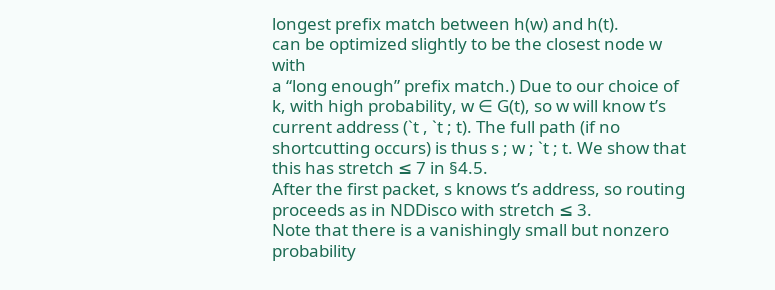longest prefix match between h(w) and h(t).
can be optimized slightly to be the closest node w with
a “long enough” prefix match.) Due to our choice of
k, with high probability, w ∈ G(t), so w will know t’s
current address (`t , `t ; t). The full path (if no shortcutting occurs) is thus s ; w ; `t ; t. We show that
this has stretch ≤ 7 in §4.5.
After the first packet, s knows t’s address, so routing
proceeds as in NDDisco with stretch ≤ 3.
Note that there is a vanishingly small but nonzero
probability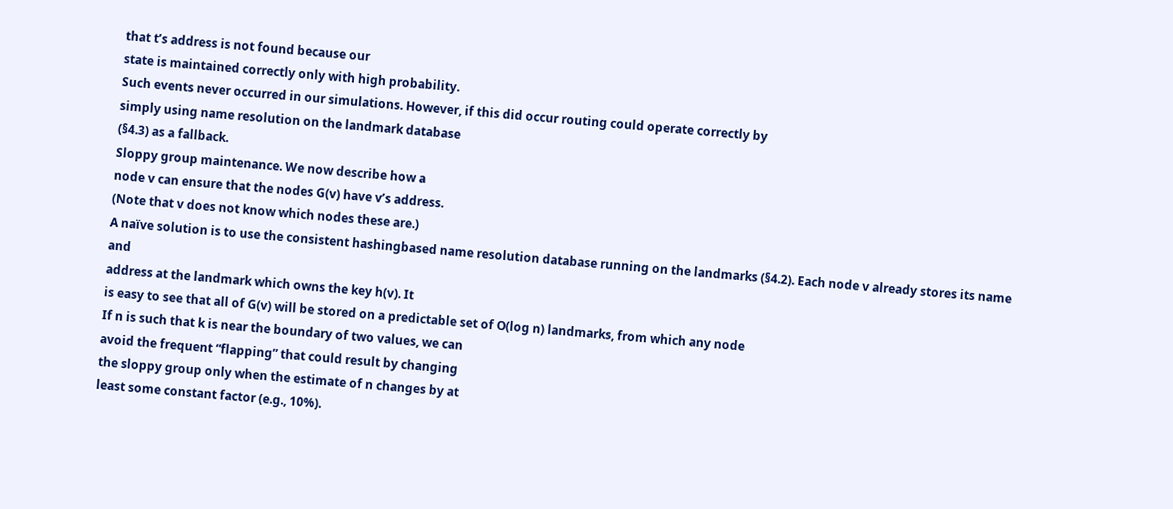that t’s address is not found because our
state is maintained correctly only with high probability.
Such events never occurred in our simulations. However, if this did occur routing could operate correctly by
simply using name resolution on the landmark database
(§4.3) as a fallback.
Sloppy group maintenance. We now describe how a
node v can ensure that the nodes G(v) have v’s address.
(Note that v does not know which nodes these are.)
A naı̈ve solution is to use the consistent hashingbased name resolution database running on the landmarks (§4.2). Each node v already stores its name and
address at the landmark which owns the key h(v). It
is easy to see that all of G(v) will be stored on a predictable set of O(log n) landmarks, from which any node
If n is such that k is near the boundary of two values, we can
avoid the frequent “flapping” that could result by changing
the sloppy group only when the estimate of n changes by at
least some constant factor (e.g., 10%).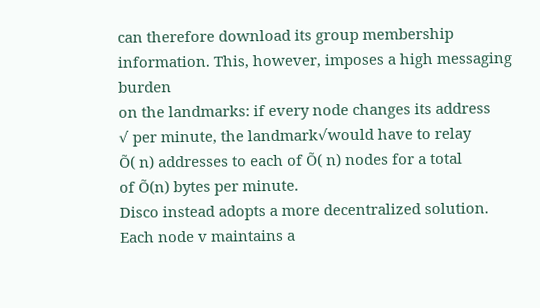can therefore download its group membership information. This, however, imposes a high messaging burden
on the landmarks: if every node changes its address
√ per minute, the landmark√would have to relay
Õ( n) addresses to each of Õ( n) nodes for a total
of Õ(n) bytes per minute.
Disco instead adopts a more decentralized solution.
Each node v maintains a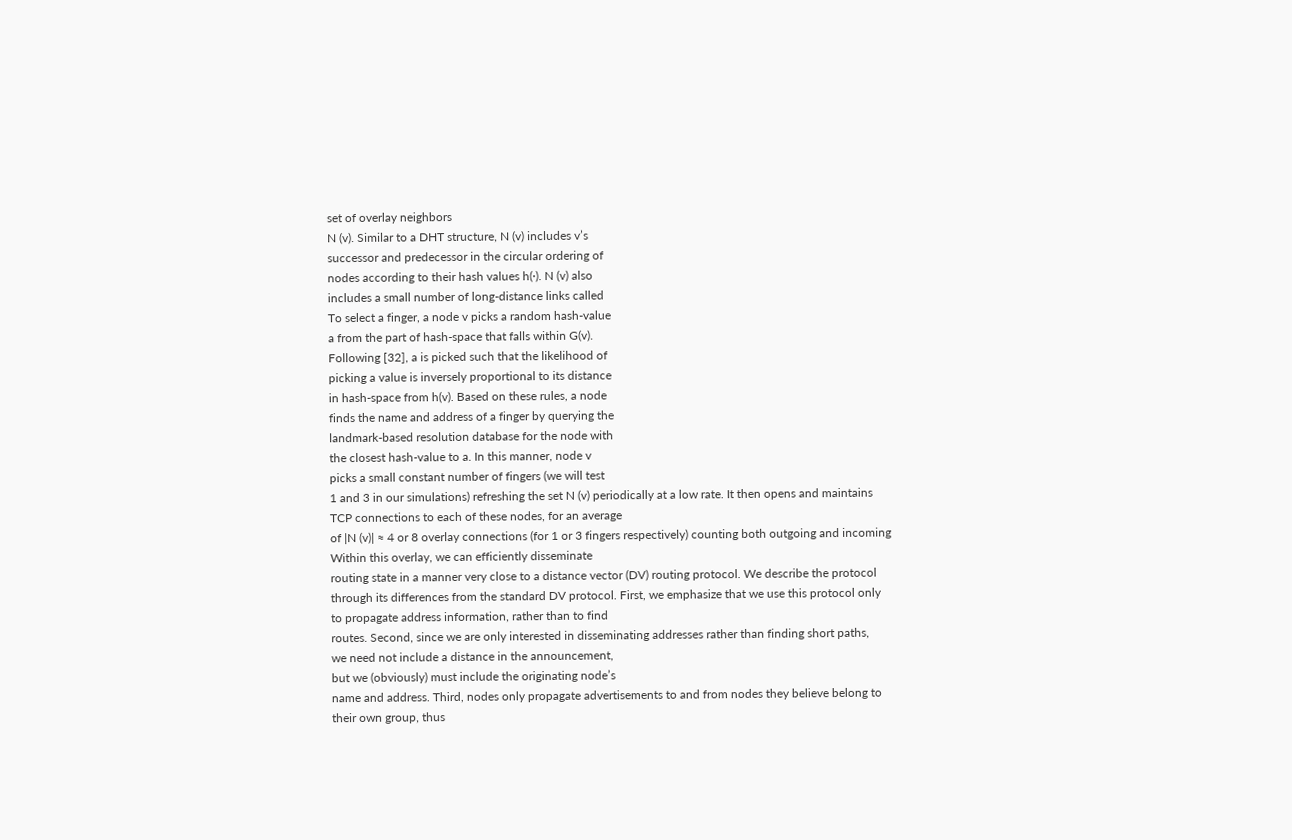set of overlay neighbors
N (v). Similar to a DHT structure, N (v) includes v’s
successor and predecessor in the circular ordering of
nodes according to their hash values h(·). N (v) also
includes a small number of long-distance links called
To select a finger, a node v picks a random hash-value
a from the part of hash-space that falls within G(v).
Following [32], a is picked such that the likelihood of
picking a value is inversely proportional to its distance
in hash-space from h(v). Based on these rules, a node
finds the name and address of a finger by querying the
landmark-based resolution database for the node with
the closest hash-value to a. In this manner, node v
picks a small constant number of fingers (we will test
1 and 3 in our simulations) refreshing the set N (v) periodically at a low rate. It then opens and maintains
TCP connections to each of these nodes, for an average
of |N (v)| ≈ 4 or 8 overlay connections (for 1 or 3 fingers respectively) counting both outgoing and incoming
Within this overlay, we can efficiently disseminate
routing state in a manner very close to a distance vector (DV) routing protocol. We describe the protocol
through its differences from the standard DV protocol. First, we emphasize that we use this protocol only
to propagate address information, rather than to find
routes. Second, since we are only interested in disseminating addresses rather than finding short paths,
we need not include a distance in the announcement,
but we (obviously) must include the originating node’s
name and address. Third, nodes only propagate advertisements to and from nodes they believe belong to
their own group, thus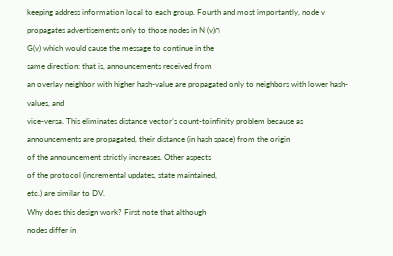keeping address information local to each group. Fourth and most importantly, node v
propagates advertisements only to those nodes in N (v)∩
G(v) which would cause the message to continue in the
same direction: that is, announcements received from
an overlay neighbor with higher hash-value are propagated only to neighbors with lower hash-values, and
vice-versa. This eliminates distance vector’s count-toinfinity problem because as announcements are propagated, their distance (in hash space) from the origin
of the announcement strictly increases. Other aspects
of the protocol (incremental updates, state maintained,
etc.) are similar to DV.
Why does this design work? First note that although
nodes differ in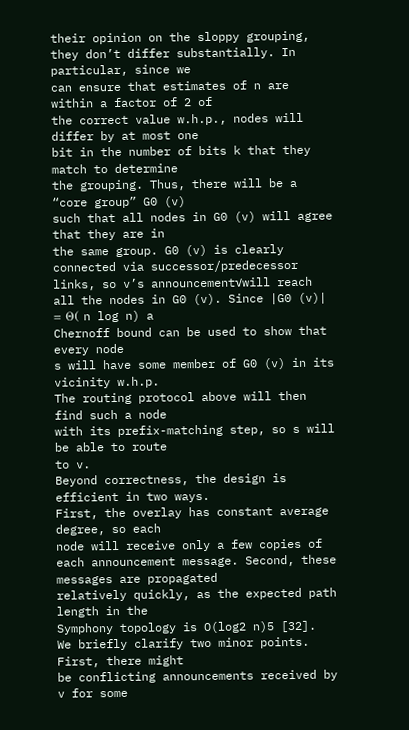their opinion on the sloppy grouping,
they don’t differ substantially. In particular, since we
can ensure that estimates of n are within a factor of 2 of
the correct value w.h.p., nodes will differ by at most one
bit in the number of bits k that they match to determine
the grouping. Thus, there will be a “core group” G0 (v)
such that all nodes in G0 (v) will agree that they are in
the same group. G0 (v) is clearly connected via successor/predecessor links, so v’s announcement√will reach
all the nodes in G0 (v). Since |G0 (v)| = Θ( n log n) a
Chernoff bound can be used to show that every node
s will have some member of G0 (v) in its vicinity w.h.p.
The routing protocol above will then find such a node
with its prefix-matching step, so s will be able to route
to v.
Beyond correctness, the design is efficient in two ways.
First, the overlay has constant average degree, so each
node will receive only a few copies of each announcement message. Second, these messages are propagated
relatively quickly, as the expected path length in the
Symphony topology is O(log2 n)5 [32].
We briefly clarify two minor points. First, there might
be conflicting announcements received by v for some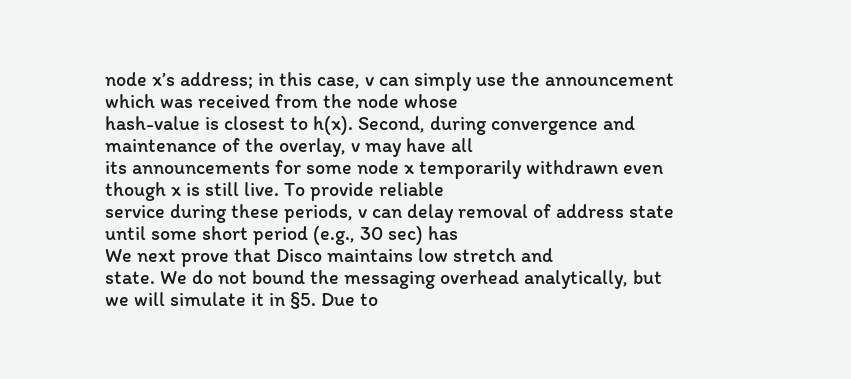node x’s address; in this case, v can simply use the announcement which was received from the node whose
hash-value is closest to h(x). Second, during convergence and maintenance of the overlay, v may have all
its announcements for some node x temporarily withdrawn even though x is still live. To provide reliable
service during these periods, v can delay removal of address state until some short period (e.g., 30 sec) has
We next prove that Disco maintains low stretch and
state. We do not bound the messaging overhead analytically, but we will simulate it in §5. Due to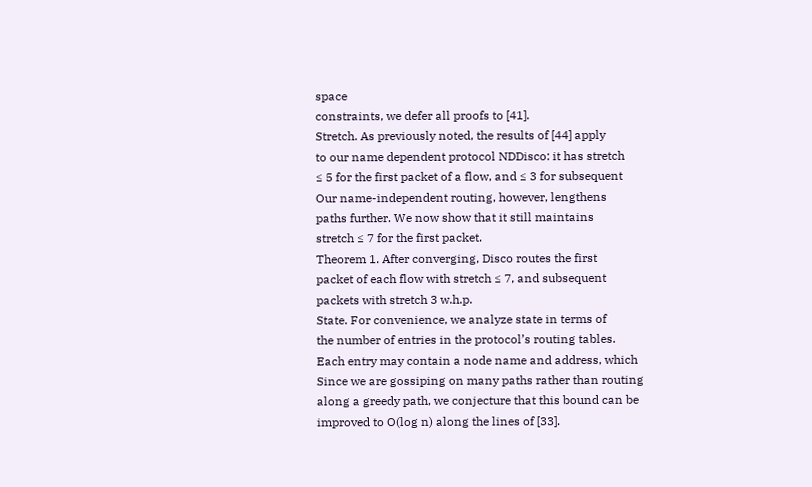space
constraints, we defer all proofs to [41].
Stretch. As previously noted, the results of [44] apply
to our name dependent protocol NDDisco: it has stretch
≤ 5 for the first packet of a flow, and ≤ 3 for subsequent
Our name-independent routing, however, lengthens
paths further. We now show that it still maintains
stretch ≤ 7 for the first packet.
Theorem 1. After converging, Disco routes the first
packet of each flow with stretch ≤ 7, and subsequent
packets with stretch 3 w.h.p.
State. For convenience, we analyze state in terms of
the number of entries in the protocol’s routing tables.
Each entry may contain a node name and address, which
Since we are gossiping on many paths rather than routing
along a greedy path, we conjecture that this bound can be
improved to O(log n) along the lines of [33].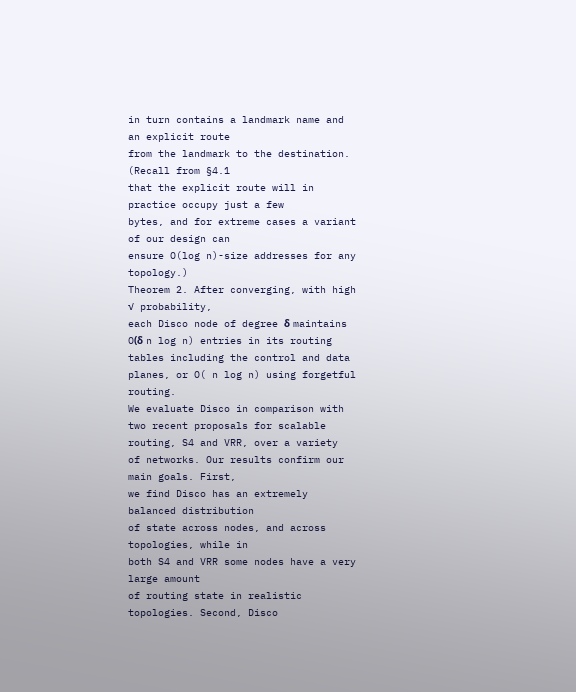in turn contains a landmark name and an explicit route
from the landmark to the destination. (Recall from §4.1
that the explicit route will in practice occupy just a few
bytes, and for extreme cases a variant of our design can
ensure O(log n)-size addresses for any topology.)
Theorem 2. After converging, with high
√ probability,
each Disco node of degree δ maintains O(δ n log n) entries in its routing
tables including the control and data
planes, or O( n log n) using forgetful routing.
We evaluate Disco in comparison with two recent proposals for scalable routing, S4 and VRR, over a variety
of networks. Our results confirm our main goals. First,
we find Disco has an extremely balanced distribution
of state across nodes, and across topologies, while in
both S4 and VRR some nodes have a very large amount
of routing state in realistic topologies. Second, Disco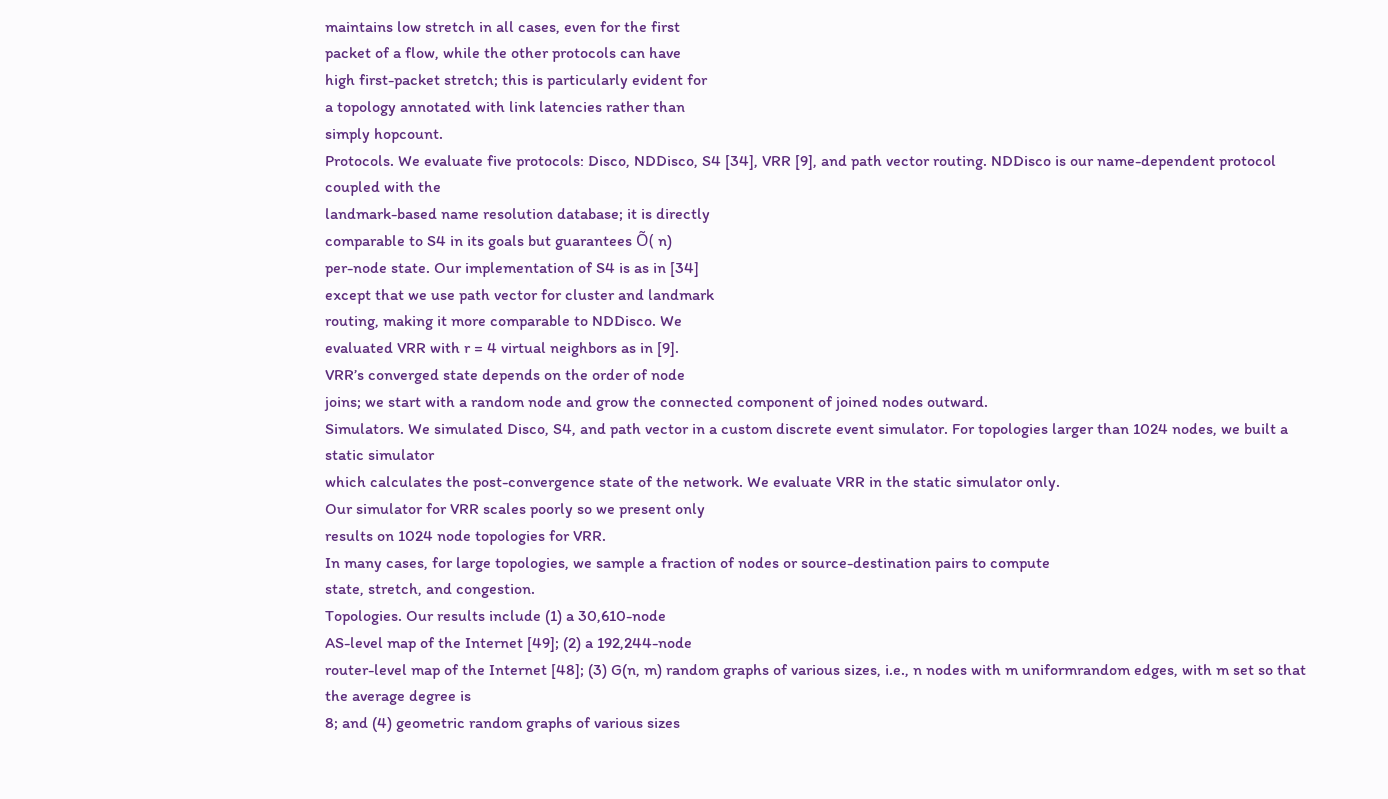maintains low stretch in all cases, even for the first
packet of a flow, while the other protocols can have
high first-packet stretch; this is particularly evident for
a topology annotated with link latencies rather than
simply hopcount.
Protocols. We evaluate five protocols: Disco, NDDisco, S4 [34], VRR [9], and path vector routing. NDDisco is our name-dependent protocol coupled with the
landmark-based name resolution database; it is directly
comparable to S4 in its goals but guarantees Õ( n)
per-node state. Our implementation of S4 is as in [34]
except that we use path vector for cluster and landmark
routing, making it more comparable to NDDisco. We
evaluated VRR with r = 4 virtual neighbors as in [9].
VRR’s converged state depends on the order of node
joins; we start with a random node and grow the connected component of joined nodes outward.
Simulators. We simulated Disco, S4, and path vector in a custom discrete event simulator. For topologies larger than 1024 nodes, we built a static simulator
which calculates the post-convergence state of the network. We evaluate VRR in the static simulator only.
Our simulator for VRR scales poorly so we present only
results on 1024 node topologies for VRR.
In many cases, for large topologies, we sample a fraction of nodes or source-destination pairs to compute
state, stretch, and congestion.
Topologies. Our results include (1) a 30,610-node
AS-level map of the Internet [49]; (2) a 192,244-node
router-level map of the Internet [48]; (3) G(n, m) random graphs of various sizes, i.e., n nodes with m uniformrandom edges, with m set so that the average degree is
8; and (4) geometric random graphs of various sizes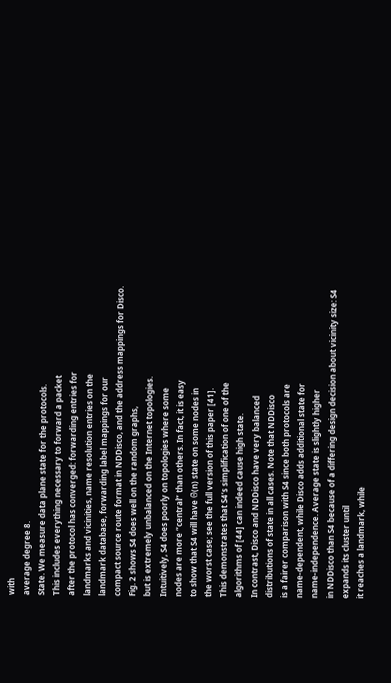with
average degree 8.
State. We measure data plane state for the protocols.
This includes everything necessary to forward a packet
after the protocol has converged: forwarding entries for
landmarks and vicinities, name resolution entries on the
landmark database, forwarding label mappings for our
compact source route format in NDDisco, and the address mappings for Disco.
Fig. 2 shows S4 does well on the random graphs,
but is extremely unbalanced on the Internet topologies.
Intuitively, S4 does poorly on topologies where some
nodes are more “central” than others. In fact, it is easy
to show that S4 will have Θ̃(n) state on some nodes in
the worst case; see the full version of this paper [41].
This demonstrates that S4’s simplification of one of the
algorithms of [44] can indeed cause high state.
In contrast, Disco and NDDisco have very balanced
distributions of state in all cases. Note that NDDisco
is a fairer comparison with S4 since both protocols are
name-dependent, while Disco adds additional state for
name-independence. Average state is slightly higher
in NDDisco than S4 because of a differing design decision about vicinity size: S4 expands its cluster until
it reaches a landmark, while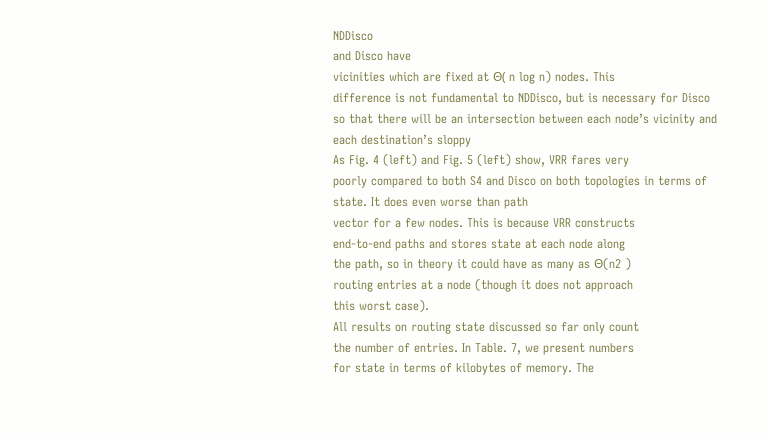NDDisco
and Disco have
vicinities which are fixed at Θ( n log n) nodes. This
difference is not fundamental to NDDisco, but is necessary for Disco so that there will be an intersection between each node’s vicinity and each destination’s sloppy
As Fig. 4 (left) and Fig. 5 (left) show, VRR fares very
poorly compared to both S4 and Disco on both topologies in terms of state. It does even worse than path
vector for a few nodes. This is because VRR constructs
end-to-end paths and stores state at each node along
the path, so in theory it could have as many as Θ(n2 )
routing entries at a node (though it does not approach
this worst case).
All results on routing state discussed so far only count
the number of entries. In Table. 7, we present numbers
for state in terms of kilobytes of memory. The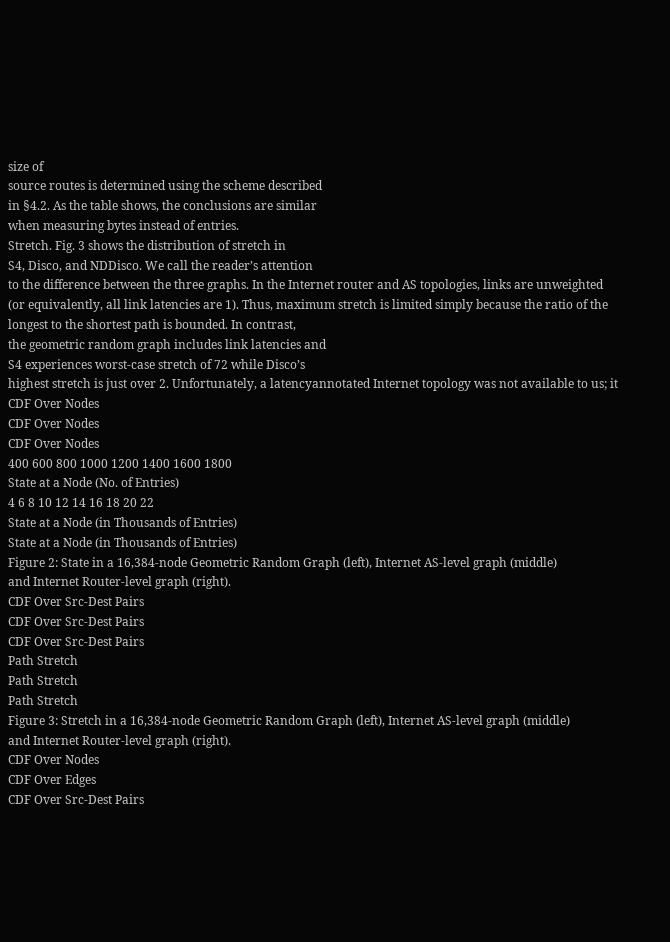size of
source routes is determined using the scheme described
in §4.2. As the table shows, the conclusions are similar
when measuring bytes instead of entries.
Stretch. Fig. 3 shows the distribution of stretch in
S4, Disco, and NDDisco. We call the reader’s attention
to the difference between the three graphs. In the Internet router and AS topologies, links are unweighted
(or equivalently, all link latencies are 1). Thus, maximum stretch is limited simply because the ratio of the
longest to the shortest path is bounded. In contrast,
the geometric random graph includes link latencies and
S4 experiences worst-case stretch of 72 while Disco’s
highest stretch is just over 2. Unfortunately, a latencyannotated Internet topology was not available to us; it
CDF Over Nodes
CDF Over Nodes
CDF Over Nodes
400 600 800 1000 1200 1400 1600 1800
State at a Node (No. of Entries)
4 6 8 10 12 14 16 18 20 22
State at a Node (in Thousands of Entries)
State at a Node (in Thousands of Entries)
Figure 2: State in a 16,384-node Geometric Random Graph (left), Internet AS-level graph (middle)
and Internet Router-level graph (right).
CDF Over Src-Dest Pairs
CDF Over Src-Dest Pairs
CDF Over Src-Dest Pairs
Path Stretch
Path Stretch
Path Stretch
Figure 3: Stretch in a 16,384-node Geometric Random Graph (left), Internet AS-level graph (middle)
and Internet Router-level graph (right).
CDF Over Nodes
CDF Over Edges
CDF Over Src-Dest Pairs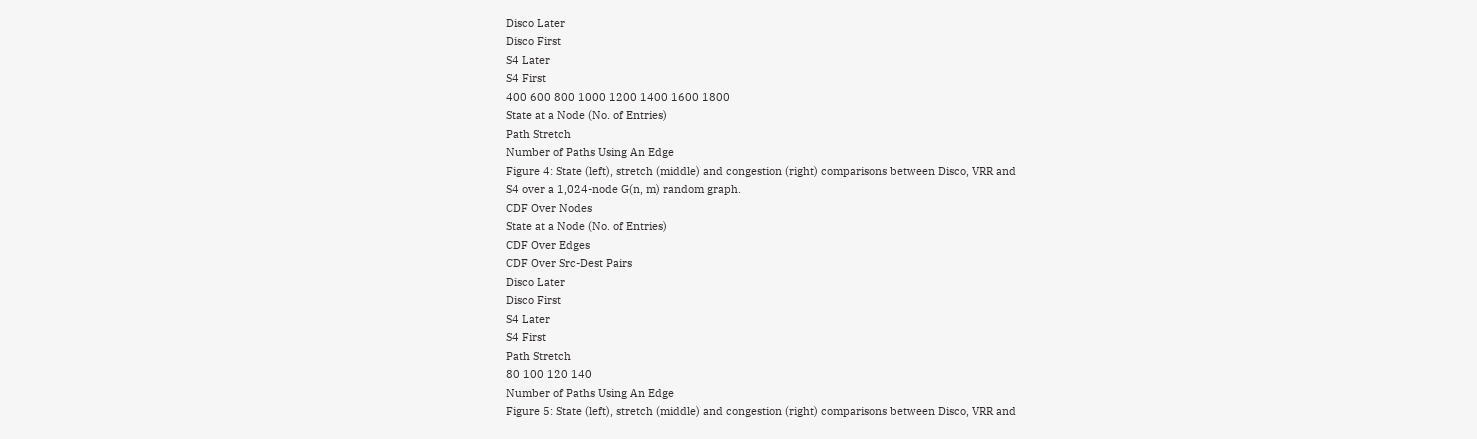Disco Later
Disco First
S4 Later
S4 First
400 600 800 1000 1200 1400 1600 1800
State at a Node (No. of Entries)
Path Stretch
Number of Paths Using An Edge
Figure 4: State (left), stretch (middle) and congestion (right) comparisons between Disco, VRR and
S4 over a 1,024-node G(n, m) random graph.
CDF Over Nodes
State at a Node (No. of Entries)
CDF Over Edges
CDF Over Src-Dest Pairs
Disco Later
Disco First
S4 Later
S4 First
Path Stretch
80 100 120 140
Number of Paths Using An Edge
Figure 5: State (left), stretch (middle) and congestion (right) comparisons between Disco, VRR and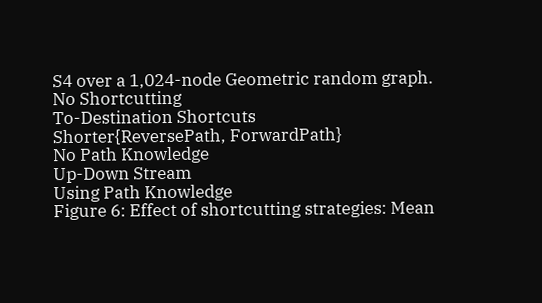S4 over a 1,024-node Geometric random graph.
No Shortcutting
To-Destination Shortcuts
Shorter{ReversePath, ForwardPath}
No Path Knowledge
Up-Down Stream
Using Path Knowledge
Figure 6: Effect of shortcutting strategies: Mean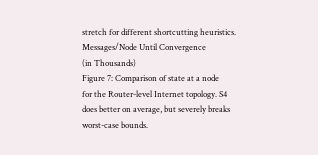stretch for different shortcutting heuristics.
Messages/Node Until Convergence
(in Thousands)
Figure 7: Comparison of state at a node
for the Router-level Internet topology. S4
does better on average, but severely breaks
worst-case bounds.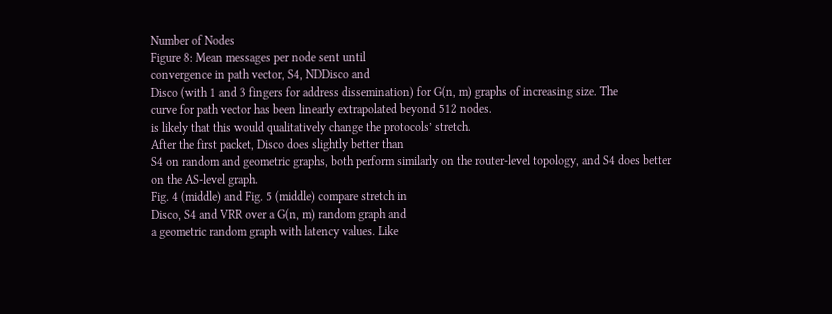Number of Nodes
Figure 8: Mean messages per node sent until
convergence in path vector, S4, NDDisco and
Disco (with 1 and 3 fingers for address dissemination) for G(n, m) graphs of increasing size. The
curve for path vector has been linearly extrapolated beyond 512 nodes.
is likely that this would qualitatively change the protocols’ stretch.
After the first packet, Disco does slightly better than
S4 on random and geometric graphs, both perform similarly on the router-level topology, and S4 does better
on the AS-level graph.
Fig. 4 (middle) and Fig. 5 (middle) compare stretch in
Disco, S4 and VRR over a G(n, m) random graph and
a geometric random graph with latency values. Like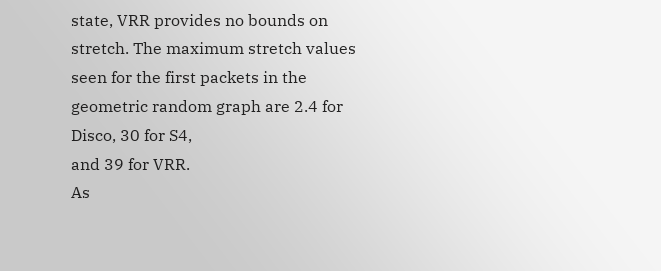state, VRR provides no bounds on stretch. The maximum stretch values seen for the first packets in the
geometric random graph are 2.4 for Disco, 30 for S4,
and 39 for VRR.
As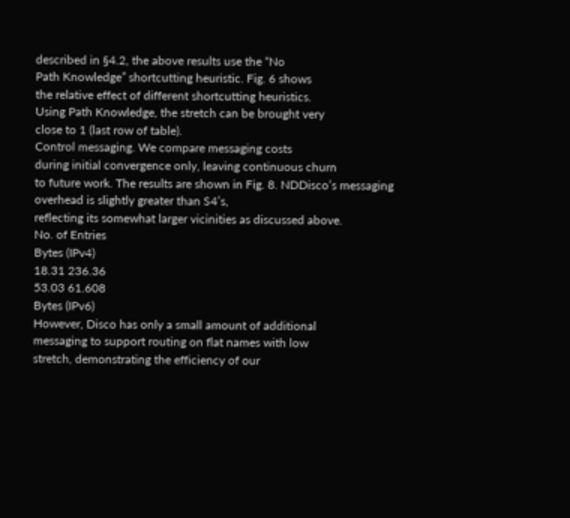described in §4.2, the above results use the “No
Path Knowledge” shortcutting heuristic. Fig. 6 shows
the relative effect of different shortcutting heuristics.
Using Path Knowledge, the stretch can be brought very
close to 1 (last row of table).
Control messaging. We compare messaging costs
during initial convergence only, leaving continuous churn
to future work. The results are shown in Fig. 8. NDDisco’s messaging overhead is slightly greater than S4’s,
reflecting its somewhat larger vicinities as discussed above.
No. of Entries
Bytes (IPv4)
18.31 236.36
53.03 61.608
Bytes (IPv6)
However, Disco has only a small amount of additional
messaging to support routing on flat names with low
stretch, demonstrating the efficiency of our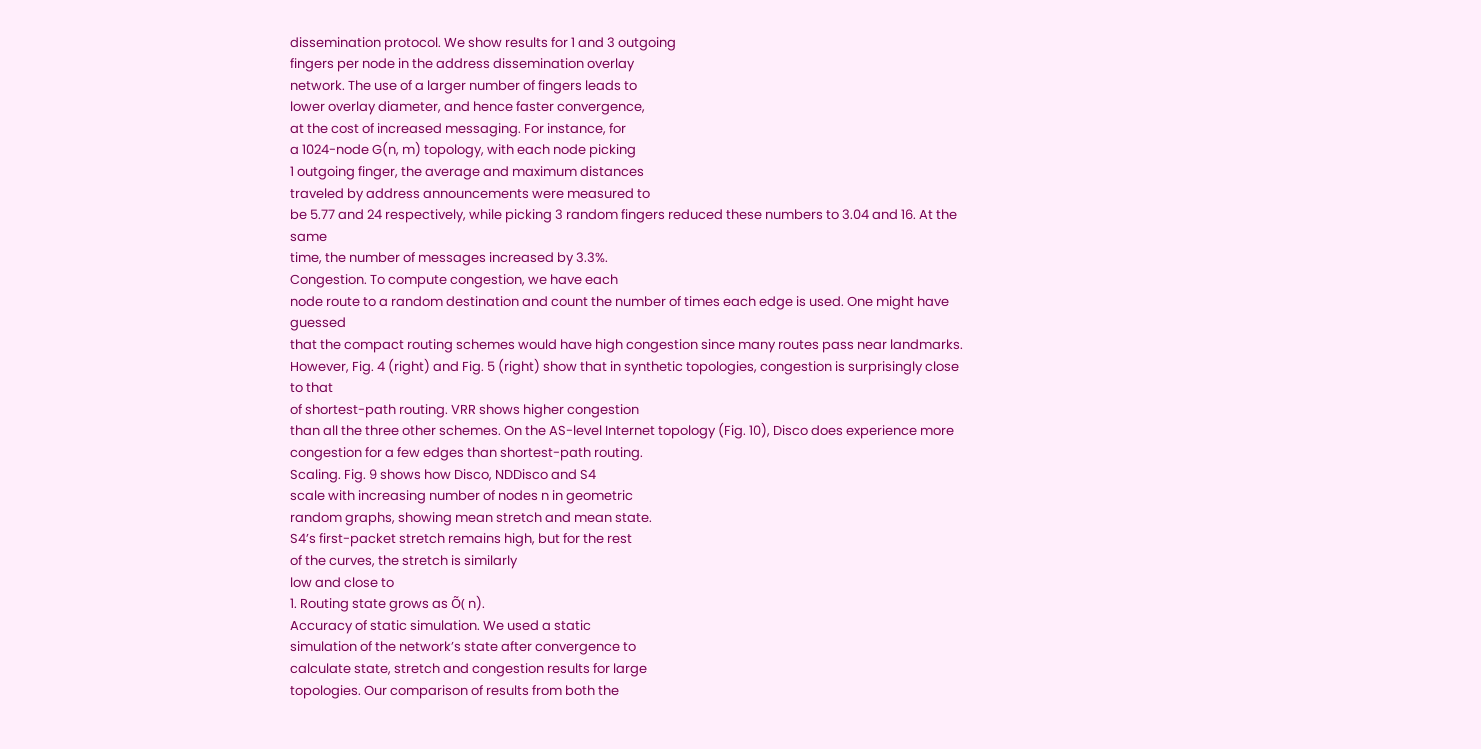dissemination protocol. We show results for 1 and 3 outgoing
fingers per node in the address dissemination overlay
network. The use of a larger number of fingers leads to
lower overlay diameter, and hence faster convergence,
at the cost of increased messaging. For instance, for
a 1024-node G(n, m) topology, with each node picking
1 outgoing finger, the average and maximum distances
traveled by address announcements were measured to
be 5.77 and 24 respectively, while picking 3 random fingers reduced these numbers to 3.04 and 16. At the same
time, the number of messages increased by 3.3%.
Congestion. To compute congestion, we have each
node route to a random destination and count the number of times each edge is used. One might have guessed
that the compact routing schemes would have high congestion since many routes pass near landmarks. However, Fig. 4 (right) and Fig. 5 (right) show that in synthetic topologies, congestion is surprisingly close to that
of shortest-path routing. VRR shows higher congestion
than all the three other schemes. On the AS-level Internet topology (Fig. 10), Disco does experience more
congestion for a few edges than shortest-path routing.
Scaling. Fig. 9 shows how Disco, NDDisco and S4
scale with increasing number of nodes n in geometric
random graphs, showing mean stretch and mean state.
S4’s first-packet stretch remains high, but for the rest
of the curves, the stretch is similarly
low and close to
1. Routing state grows as Õ( n).
Accuracy of static simulation. We used a static
simulation of the network’s state after convergence to
calculate state, stretch and congestion results for large
topologies. Our comparison of results from both the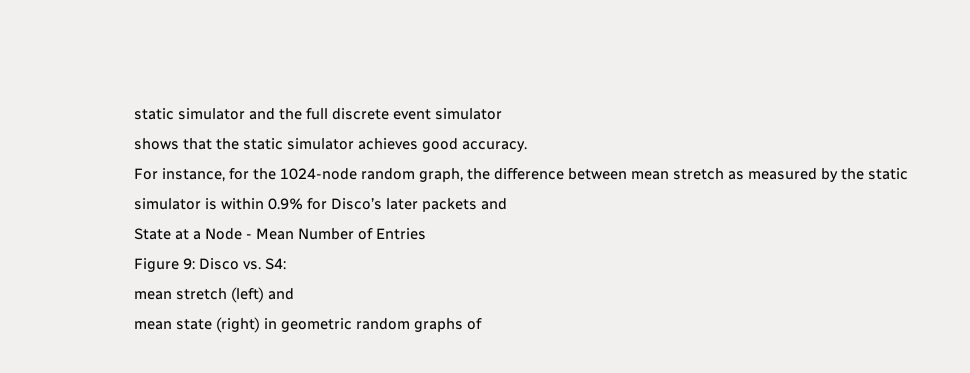static simulator and the full discrete event simulator
shows that the static simulator achieves good accuracy.
For instance, for the 1024-node random graph, the difference between mean stretch as measured by the static
simulator is within 0.9% for Disco’s later packets and
State at a Node - Mean Number of Entries
Figure 9: Disco vs. S4:
mean stretch (left) and
mean state (right) in geometric random graphs of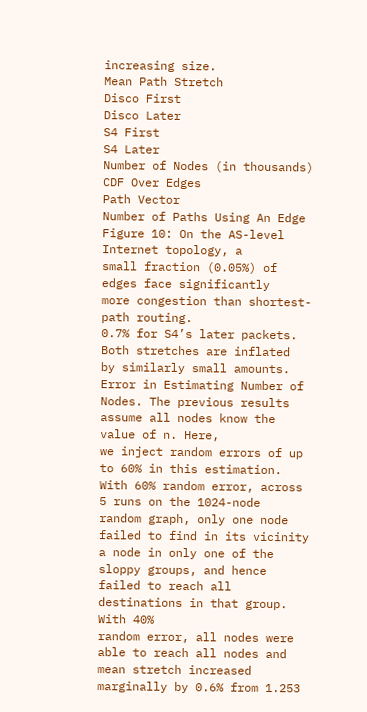increasing size.
Mean Path Stretch
Disco First
Disco Later
S4 First
S4 Later
Number of Nodes (in thousands)
CDF Over Edges
Path Vector
Number of Paths Using An Edge
Figure 10: On the AS-level Internet topology, a
small fraction (0.05%) of edges face significantly
more congestion than shortest-path routing.
0.7% for S4’s later packets. Both stretches are inflated
by similarly small amounts.
Error in Estimating Number of Nodes. The previous results assume all nodes know the value of n. Here,
we inject random errors of up to 60% in this estimation.
With 60% random error, across 5 runs on the 1024-node
random graph, only one node failed to find in its vicinity a node in only one of the sloppy groups, and hence
failed to reach all destinations in that group. With 40%
random error, all nodes were able to reach all nodes and
mean stretch increased marginally by 0.6% from 1.253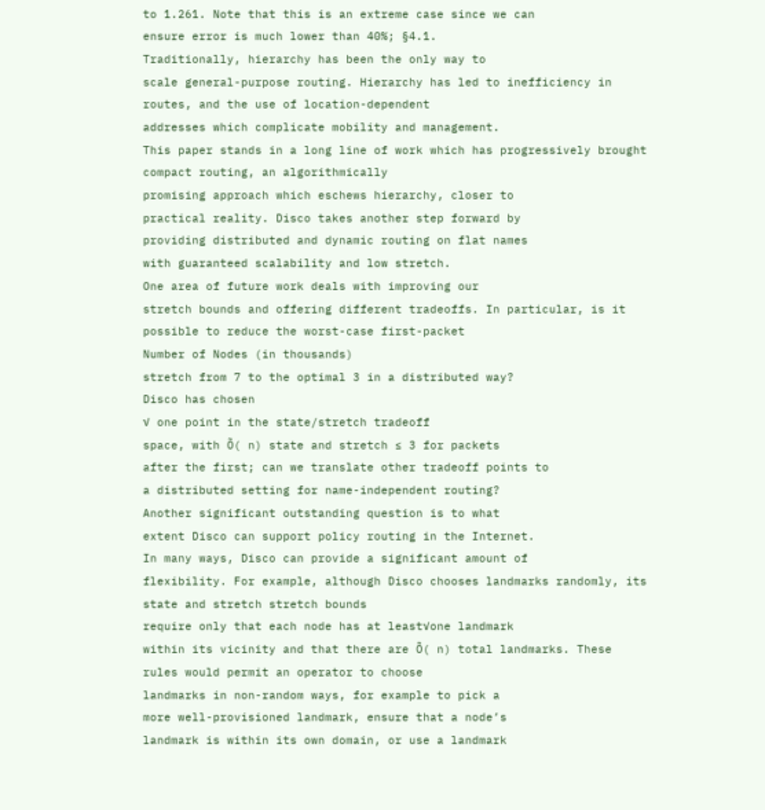to 1.261. Note that this is an extreme case since we can
ensure error is much lower than 40%; §4.1.
Traditionally, hierarchy has been the only way to
scale general-purpose routing. Hierarchy has led to inefficiency in routes, and the use of location-dependent
addresses which complicate mobility and management.
This paper stands in a long line of work which has progressively brought compact routing, an algorithmically
promising approach which eschews hierarchy, closer to
practical reality. Disco takes another step forward by
providing distributed and dynamic routing on flat names
with guaranteed scalability and low stretch.
One area of future work deals with improving our
stretch bounds and offering different tradeoffs. In particular, is it possible to reduce the worst-case first-packet
Number of Nodes (in thousands)
stretch from 7 to the optimal 3 in a distributed way?
Disco has chosen
√ one point in the state/stretch tradeoff
space, with Õ( n) state and stretch ≤ 3 for packets
after the first; can we translate other tradeoff points to
a distributed setting for name-independent routing?
Another significant outstanding question is to what
extent Disco can support policy routing in the Internet.
In many ways, Disco can provide a significant amount of
flexibility. For example, although Disco chooses landmarks randomly, its state and stretch stretch bounds
require only that each node has at least√one landmark
within its vicinity and that there are Õ( n) total landmarks. These rules would permit an operator to choose
landmarks in non-random ways, for example to pick a
more well-provisioned landmark, ensure that a node’s
landmark is within its own domain, or use a landmark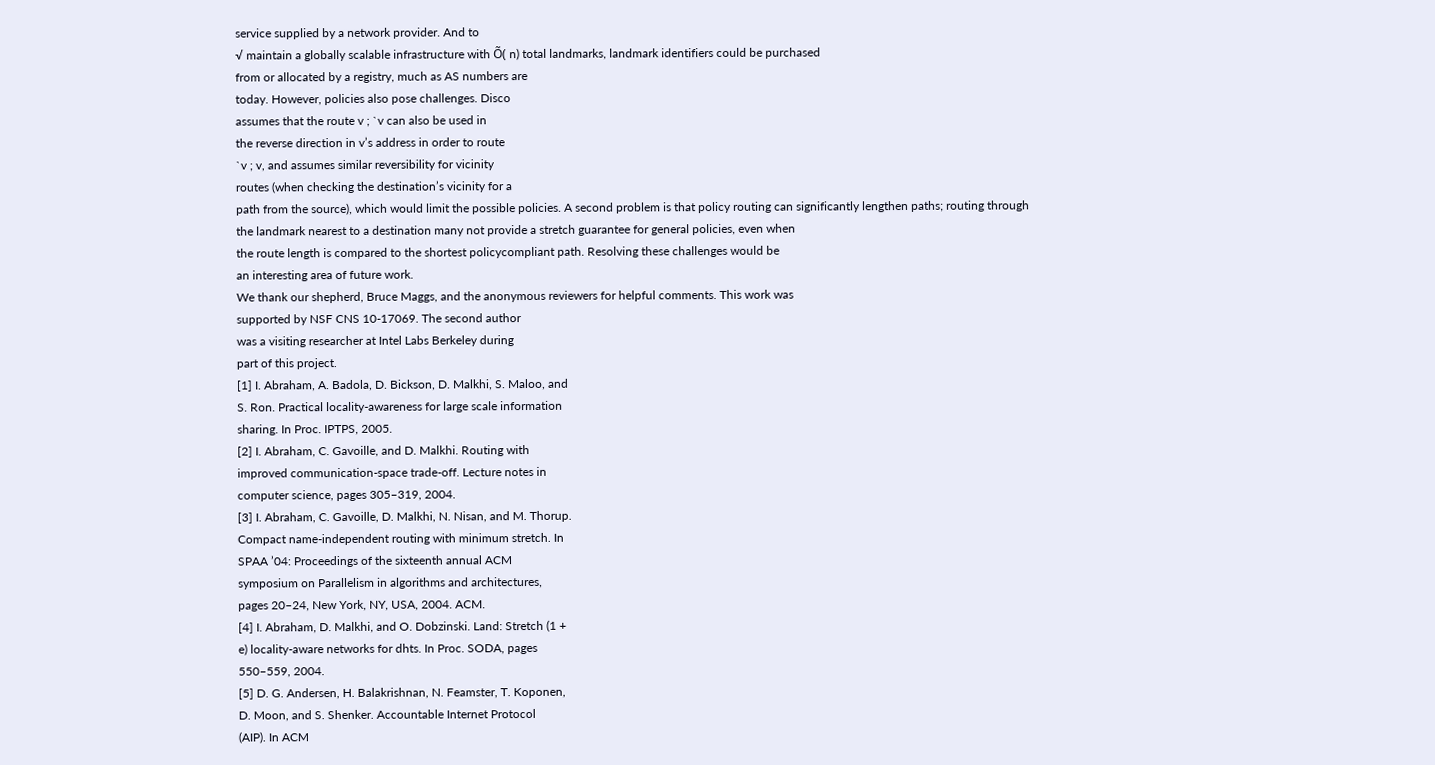service supplied by a network provider. And to
√ maintain a globally scalable infrastructure with Õ( n) total landmarks, landmark identifiers could be purchased
from or allocated by a registry, much as AS numbers are
today. However, policies also pose challenges. Disco
assumes that the route v ; `v can also be used in
the reverse direction in v’s address in order to route
`v ; v, and assumes similar reversibility for vicinity
routes (when checking the destination’s vicinity for a
path from the source), which would limit the possible policies. A second problem is that policy routing can significantly lengthen paths; routing through
the landmark nearest to a destination many not provide a stretch guarantee for general policies, even when
the route length is compared to the shortest policycompliant path. Resolving these challenges would be
an interesting area of future work.
We thank our shepherd, Bruce Maggs, and the anonymous reviewers for helpful comments. This work was
supported by NSF CNS 10-17069. The second author
was a visiting researcher at Intel Labs Berkeley during
part of this project.
[1] I. Abraham, A. Badola, D. Bickson, D. Malkhi, S. Maloo, and
S. Ron. Practical locality-awareness for large scale information
sharing. In Proc. IPTPS, 2005.
[2] I. Abraham, C. Gavoille, and D. Malkhi. Routing with
improved communication-space trade-off. Lecture notes in
computer science, pages 305–319, 2004.
[3] I. Abraham, C. Gavoille, D. Malkhi, N. Nisan, and M. Thorup.
Compact name-independent routing with minimum stretch. In
SPAA ’04: Proceedings of the sixteenth annual ACM
symposium on Parallelism in algorithms and architectures,
pages 20–24, New York, NY, USA, 2004. ACM.
[4] I. Abraham, D. Malkhi, and O. Dobzinski. Land: Stretch (1 +
e) locality-aware networks for dhts. In Proc. SODA, pages
550–559, 2004.
[5] D. G. Andersen, H. Balakrishnan, N. Feamster, T. Koponen,
D. Moon, and S. Shenker. Accountable Internet Protocol
(AIP). In ACM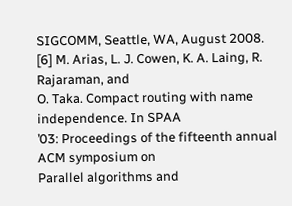SIGCOMM, Seattle, WA, August 2008.
[6] M. Arias, L. J. Cowen, K. A. Laing, R. Rajaraman, and
O. Taka. Compact routing with name independence. In SPAA
’03: Proceedings of the fifteenth annual ACM symposium on
Parallel algorithms and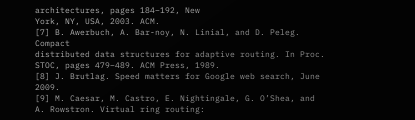architectures, pages 184–192, New
York, NY, USA, 2003. ACM.
[7] B. Awerbuch, A. Bar-noy, N. Linial, and D. Peleg. Compact
distributed data structures for adaptive routing. In Proc.
STOC, pages 479–489. ACM Press, 1989.
[8] J. Brutlag. Speed matters for Google web search, June 2009.
[9] M. Caesar, M. Castro, E. Nightingale, G. O’Shea, and
A. Rowstron. Virtual ring routing: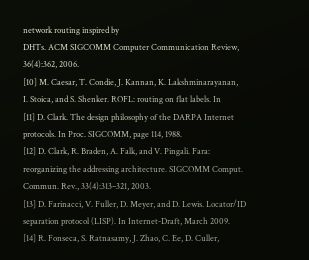network routing inspired by
DHTs. ACM SIGCOMM Computer Communication Review,
36(4):362, 2006.
[10] M. Caesar, T. Condie, J. Kannan, K. Lakshminarayanan,
I. Stoica, and S. Shenker. ROFL: routing on flat labels. In
[11] D. Clark. The design philosophy of the DARPA Internet
protocols. In Proc. SIGCOMM, page 114, 1988.
[12] D. Clark, R. Braden, A. Falk, and V. Pingali. Fara:
reorganizing the addressing architecture. SIGCOMM Comput.
Commun. Rev., 33(4):313–321, 2003.
[13] D. Farinacci, V. Fuller, D. Meyer, and D. Lewis. Locator/ID
separation protocol (LISP). In Internet-Draft, March 2009.
[14] R. Fonseca, S. Ratnasamy, J. Zhao, C. Ee, D. Culler,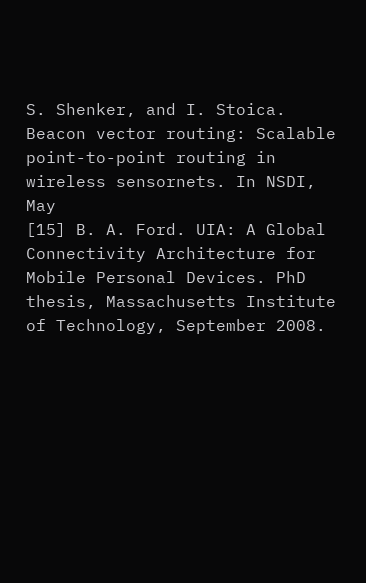S. Shenker, and I. Stoica. Beacon vector routing: Scalable
point-to-point routing in wireless sensornets. In NSDI, May
[15] B. A. Ford. UIA: A Global Connectivity Architecture for
Mobile Personal Devices. PhD thesis, Massachusetts Institute
of Technology, September 2008.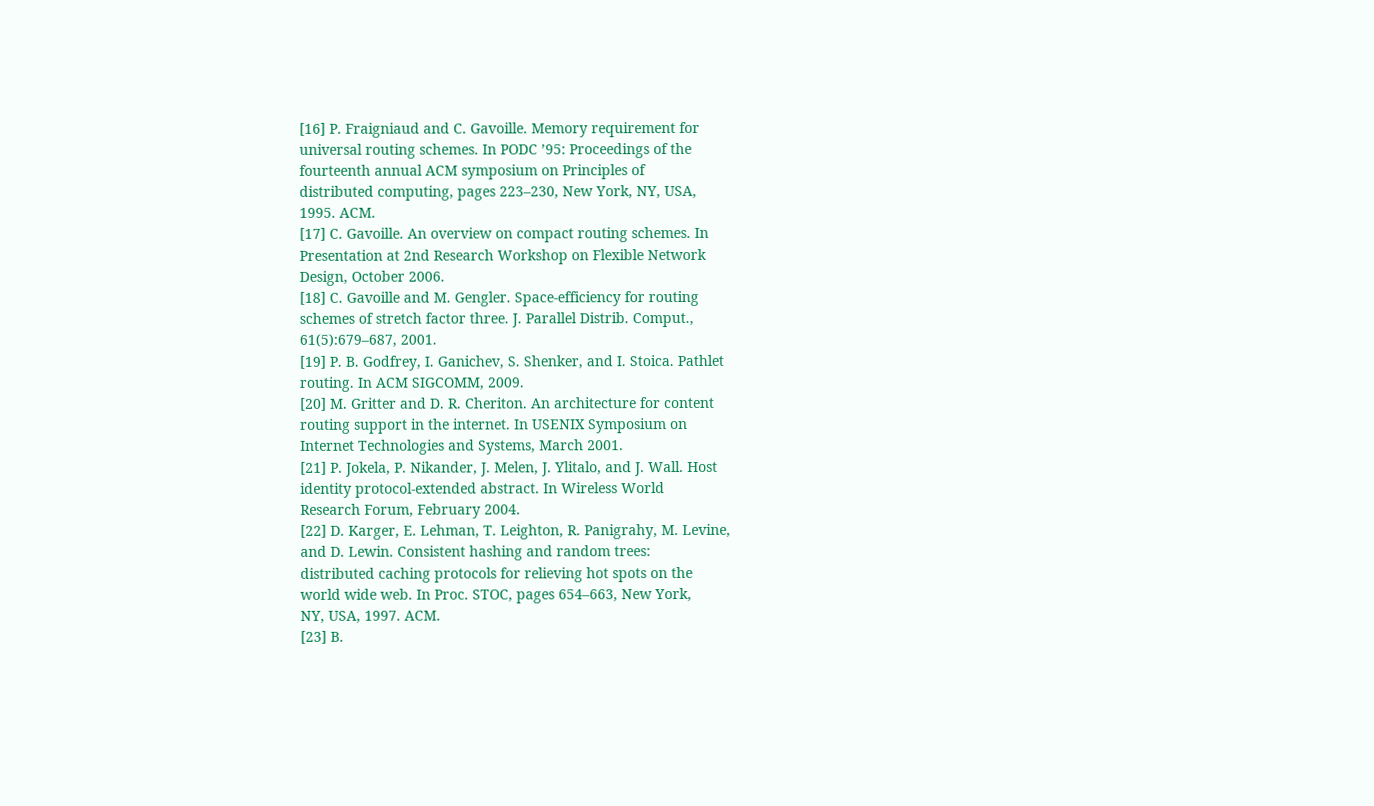[16] P. Fraigniaud and C. Gavoille. Memory requirement for
universal routing schemes. In PODC ’95: Proceedings of the
fourteenth annual ACM symposium on Principles of
distributed computing, pages 223–230, New York, NY, USA,
1995. ACM.
[17] C. Gavoille. An overview on compact routing schemes. In
Presentation at 2nd Research Workshop on Flexible Network
Design, October 2006.
[18] C. Gavoille and M. Gengler. Space-efficiency for routing
schemes of stretch factor three. J. Parallel Distrib. Comput.,
61(5):679–687, 2001.
[19] P. B. Godfrey, I. Ganichev, S. Shenker, and I. Stoica. Pathlet
routing. In ACM SIGCOMM, 2009.
[20] M. Gritter and D. R. Cheriton. An architecture for content
routing support in the internet. In USENIX Symposium on
Internet Technologies and Systems, March 2001.
[21] P. Jokela, P. Nikander, J. Melen, J. Ylitalo, and J. Wall. Host
identity protocol-extended abstract. In Wireless World
Research Forum, February 2004.
[22] D. Karger, E. Lehman, T. Leighton, R. Panigrahy, M. Levine,
and D. Lewin. Consistent hashing and random trees:
distributed caching protocols for relieving hot spots on the
world wide web. In Proc. STOC, pages 654–663, New York,
NY, USA, 1997. ACM.
[23] B.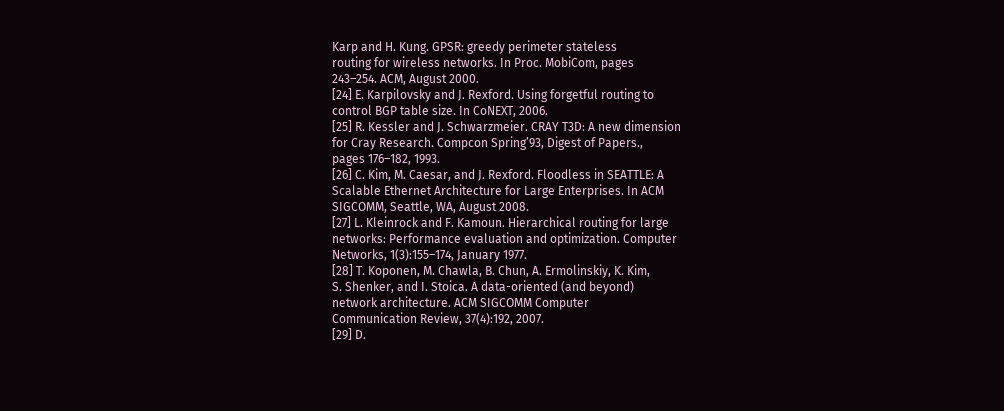Karp and H. Kung. GPSR: greedy perimeter stateless
routing for wireless networks. In Proc. MobiCom, pages
243–254. ACM, August 2000.
[24] E. Karpilovsky and J. Rexford. Using forgetful routing to
control BGP table size. In CoNEXT, 2006.
[25] R. Kessler and J. Schwarzmeier. CRAY T3D: A new dimension
for Cray Research. Compcon Spring’93, Digest of Papers.,
pages 176–182, 1993.
[26] C. Kim, M. Caesar, and J. Rexford. Floodless in SEATTLE: A
Scalable Ethernet Architecture for Large Enterprises. In ACM
SIGCOMM, Seattle, WA, August 2008.
[27] L. Kleinrock and F. Kamoun. Hierarchical routing for large
networks: Performance evaluation and optimization. Computer
Networks, 1(3):155–174, January 1977.
[28] T. Koponen, M. Chawla, B. Chun, A. Ermolinskiy, K. Kim,
S. Shenker, and I. Stoica. A data-oriented (and beyond)
network architecture. ACM SIGCOMM Computer
Communication Review, 37(4):192, 2007.
[29] D.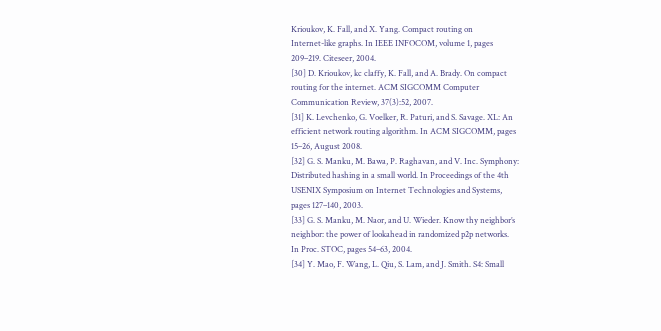Krioukov, K. Fall, and X. Yang. Compact routing on
Internet-like graphs. In IEEE INFOCOM, volume 1, pages
209–219. Citeseer, 2004.
[30] D. Krioukov, kc claffy, K. Fall, and A. Brady. On compact
routing for the internet. ACM SIGCOMM Computer
Communication Review, 37(3):52, 2007.
[31] K. Levchenko, G. Voelker, R. Paturi, and S. Savage. XL: An
efficient network routing algorithm. In ACM SIGCOMM, pages
15–26, August 2008.
[32] G. S. Manku, M. Bawa, P. Raghavan, and V. Inc. Symphony:
Distributed hashing in a small world. In Proceedings of the 4th
USENIX Symposium on Internet Technologies and Systems,
pages 127–140, 2003.
[33] G. S. Manku, M. Naor, and U. Wieder. Know thy neighbor’s
neighbor: the power of lookahead in randomized p2p networks.
In Proc. STOC, pages 54–63, 2004.
[34] Y. Mao, F. Wang, L. Qiu, S. Lam, and J. Smith. S4: Small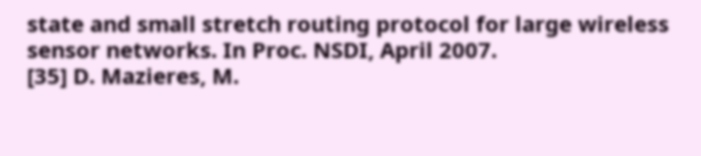state and small stretch routing protocol for large wireless
sensor networks. In Proc. NSDI, April 2007.
[35] D. Mazieres, M.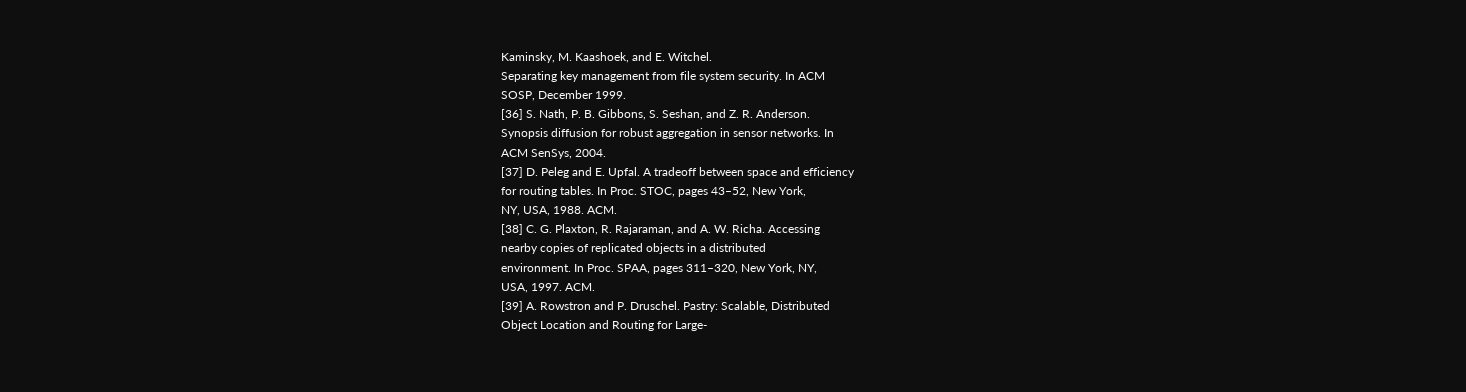Kaminsky, M. Kaashoek, and E. Witchel.
Separating key management from file system security. In ACM
SOSP, December 1999.
[36] S. Nath, P. B. Gibbons, S. Seshan, and Z. R. Anderson.
Synopsis diffusion for robust aggregation in sensor networks. In
ACM SenSys, 2004.
[37] D. Peleg and E. Upfal. A tradeoff between space and efficiency
for routing tables. In Proc. STOC, pages 43–52, New York,
NY, USA, 1988. ACM.
[38] C. G. Plaxton, R. Rajaraman, and A. W. Richa. Accessing
nearby copies of replicated objects in a distributed
environment. In Proc. SPAA, pages 311–320, New York, NY,
USA, 1997. ACM.
[39] A. Rowstron and P. Druschel. Pastry: Scalable, Distributed
Object Location and Routing for Large-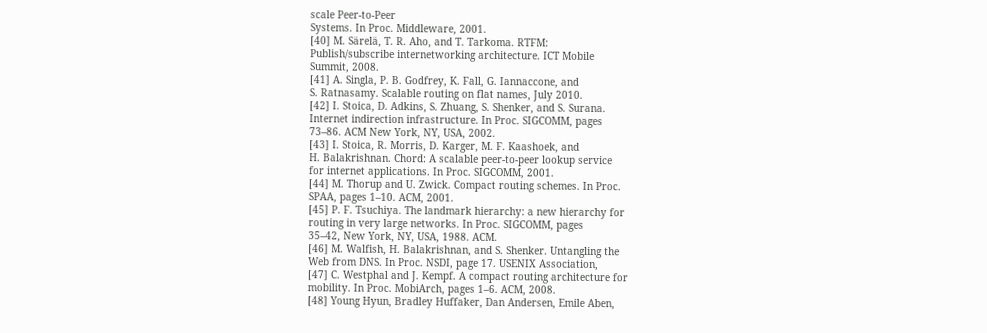scale Peer-to-Peer
Systems. In Proc. Middleware, 2001.
[40] M. Särelä, T. R. Aho, and T. Tarkoma. RTFM:
Publish/subscribe internetworking architecture. ICT Mobile
Summit, 2008.
[41] A. Singla, P. B. Godfrey, K. Fall, G. Iannaccone, and
S. Ratnasamy. Scalable routing on flat names, July 2010.
[42] I. Stoica, D. Adkins, S. Zhuang, S. Shenker, and S. Surana.
Internet indirection infrastructure. In Proc. SIGCOMM, pages
73–86. ACM New York, NY, USA, 2002.
[43] I. Stoica, R. Morris, D. Karger, M. F. Kaashoek, and
H. Balakrishnan. Chord: A scalable peer-to-peer lookup service
for internet applications. In Proc. SIGCOMM, 2001.
[44] M. Thorup and U. Zwick. Compact routing schemes. In Proc.
SPAA, pages 1–10. ACM, 2001.
[45] P. F. Tsuchiya. The landmark hierarchy: a new hierarchy for
routing in very large networks. In Proc. SIGCOMM, pages
35–42, New York, NY, USA, 1988. ACM.
[46] M. Walfish, H. Balakrishnan, and S. Shenker. Untangling the
Web from DNS. In Proc. NSDI, page 17. USENIX Association,
[47] C. Westphal and J. Kempf. A compact routing architecture for
mobility. In Proc. MobiArch, pages 1–6. ACM, 2008.
[48] Young Hyun, Bradley Huffaker, Dan Andersen, Emile Aben,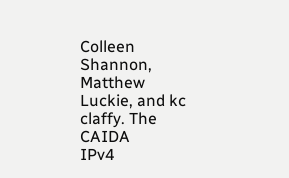Colleen Shannon, Matthew Luckie, and kc claffy. The CAIDA
IPv4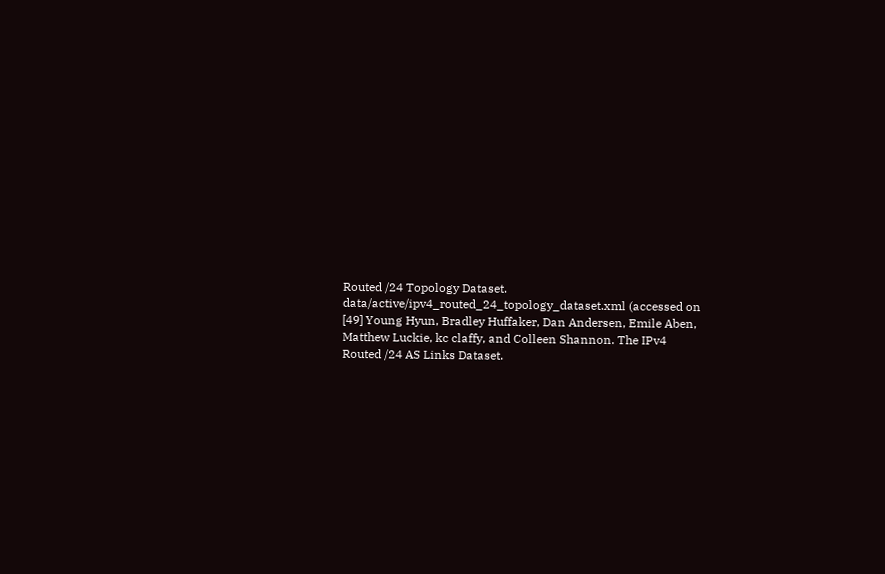Routed /24 Topology Dataset.
data/active/ipv4_routed_24_topology_dataset.xml (accessed on
[49] Young Hyun, Bradley Huffaker, Dan Andersen, Emile Aben,
Matthew Luckie, kc claffy, and Colleen Shannon. The IPv4
Routed /24 AS Links Dataset.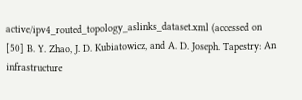active/ipv4_routed_topology_aslinks_dataset.xml (accessed on
[50] B. Y. Zhao, J. D. Kubiatowicz, and A. D. Joseph. Tapestry: An
infrastructure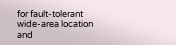for fault-tolerant wide-area location and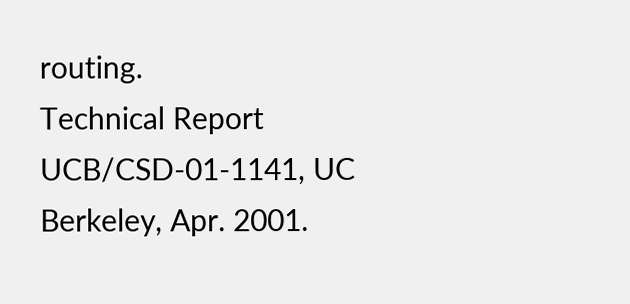routing.
Technical Report UCB/CSD-01-1141, UC Berkeley, Apr. 2001.